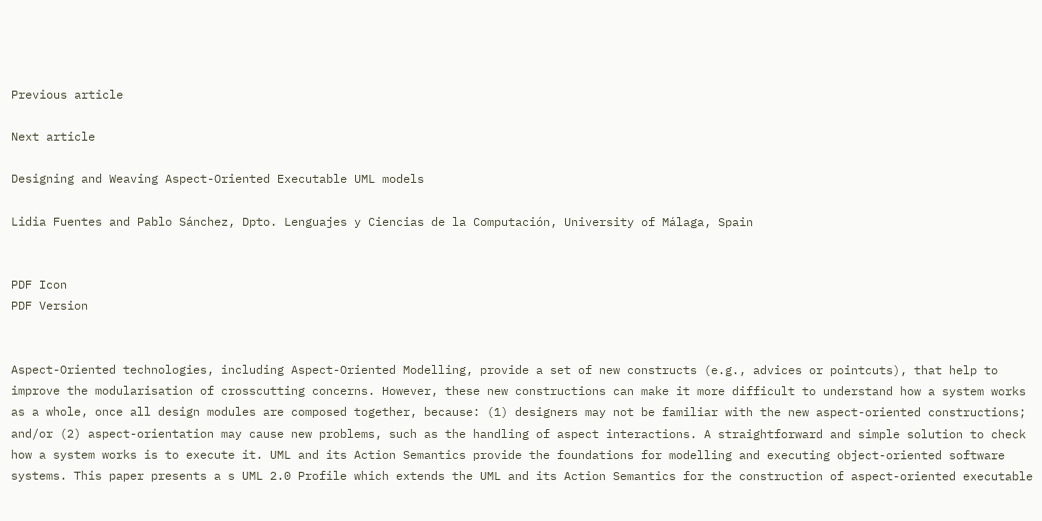Previous article

Next article

Designing and Weaving Aspect-Oriented Executable UML models

Lidia Fuentes and Pablo Sánchez, Dpto. Lenguajes y Ciencias de la Computación, University of Málaga, Spain


PDF Icon
PDF Version


Aspect-Oriented technologies, including Aspect-Oriented Modelling, provide a set of new constructs (e.g., advices or pointcuts), that help to improve the modularisation of crosscutting concerns. However, these new constructions can make it more difficult to understand how a system works as a whole, once all design modules are composed together, because: (1) designers may not be familiar with the new aspect-oriented constructions; and/or (2) aspect-orientation may cause new problems, such as the handling of aspect interactions. A straightforward and simple solution to check how a system works is to execute it. UML and its Action Semantics provide the foundations for modelling and executing object-oriented software systems. This paper presents a s UML 2.0 Profile which extends the UML and its Action Semantics for the construction of aspect-oriented executable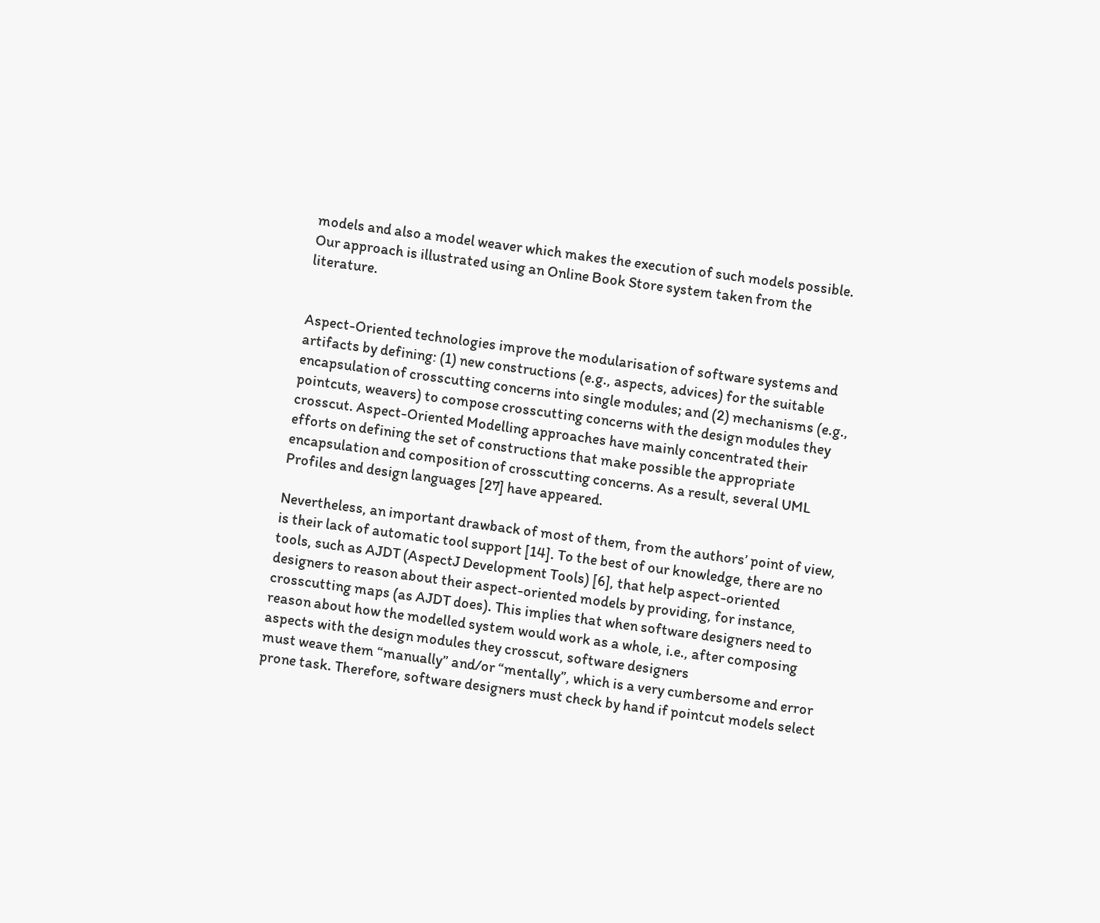models and also a model weaver which makes the execution of such models possible. Our approach is illustrated using an Online Book Store system taken from the literature.


Aspect-Oriented technologies improve the modularisation of software systems and artifacts by defining: (1) new constructions (e.g., aspects, advices) for the suitable encapsulation of crosscutting concerns into single modules; and (2) mechanisms (e.g., pointcuts, weavers) to compose crosscutting concerns with the design modules they crosscut. Aspect-Oriented Modelling approaches have mainly concentrated their efforts on defining the set of constructions that make possible the appropriate encapsulation and composition of crosscutting concerns. As a result, several UML Profiles and design languages [27] have appeared.

Nevertheless, an important drawback of most of them, from the authors’ point of view, is their lack of automatic tool support [14]. To the best of our knowledge, there are no tools, such as AJDT (AspectJ Development Tools) [6], that help aspect-oriented designers to reason about their aspect-oriented models by providing, for instance, crosscutting maps (as AJDT does). This implies that when software designers need to reason about how the modelled system would work as a whole, i.e., after composing aspects with the design modules they crosscut, software designers
must weave them “manually” and/or “mentally”, which is a very cumbersome and error prone task. Therefore, software designers must check by hand if pointcut models select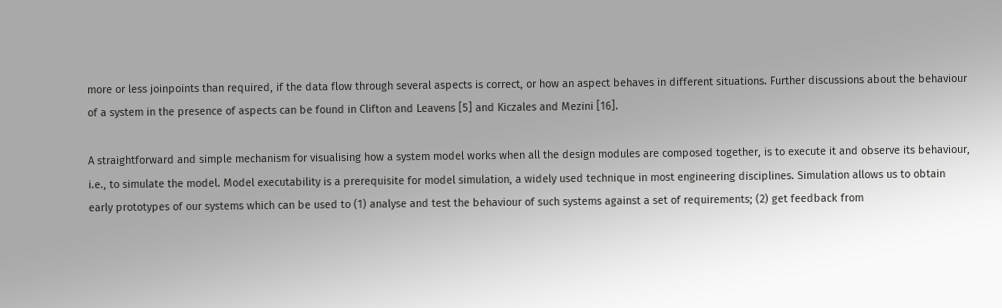more or less joinpoints than required, if the data flow through several aspects is correct, or how an aspect behaves in different situations. Further discussions about the behaviour of a system in the presence of aspects can be found in Clifton and Leavens [5] and Kiczales and Mezini [16].

A straightforward and simple mechanism for visualising how a system model works when all the design modules are composed together, is to execute it and observe its behaviour, i.e., to simulate the model. Model executability is a prerequisite for model simulation, a widely used technique in most engineering disciplines. Simulation allows us to obtain early prototypes of our systems which can be used to (1) analyse and test the behaviour of such systems against a set of requirements; (2) get feedback from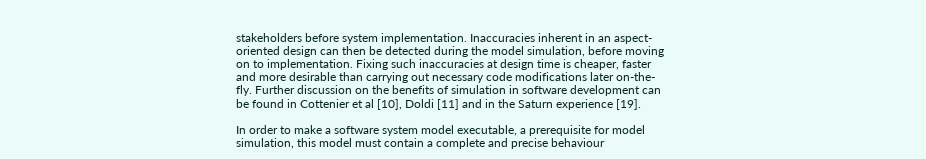stakeholders before system implementation. Inaccuracies inherent in an aspect-oriented design can then be detected during the model simulation, before moving on to implementation. Fixing such inaccuracies at design time is cheaper, faster and more desirable than carrying out necessary code modifications later on-the-fly. Further discussion on the benefits of simulation in software development can be found in Cottenier et al [10], Doldi [11] and in the Saturn experience [19].

In order to make a software system model executable, a prerequisite for model simulation, this model must contain a complete and precise behaviour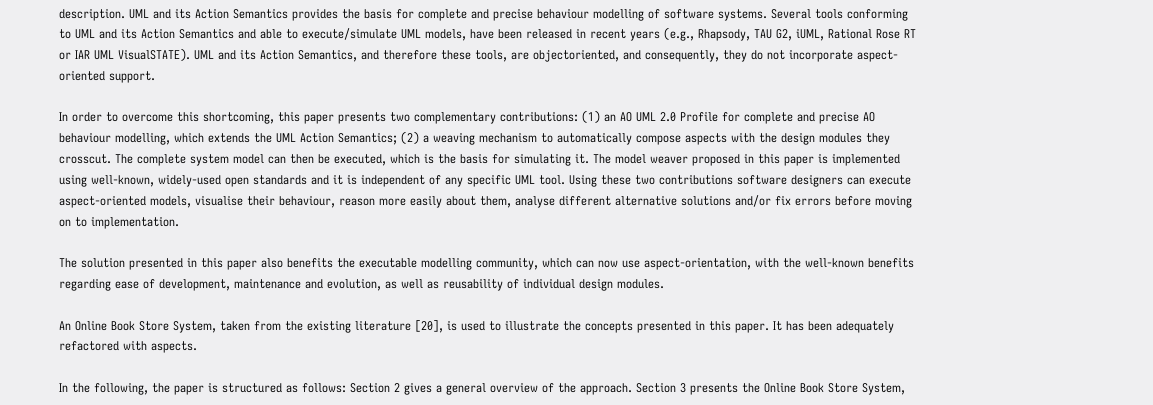description. UML and its Action Semantics provides the basis for complete and precise behaviour modelling of software systems. Several tools conforming to UML and its Action Semantics and able to execute/simulate UML models, have been released in recent years (e.g., Rhapsody, TAU G2, iUML, Rational Rose RT or IAR UML VisualSTATE). UML and its Action Semantics, and therefore these tools, are objectoriented, and consequently, they do not incorporate aspect-oriented support.

In order to overcome this shortcoming, this paper presents two complementary contributions: (1) an AO UML 2.0 Profile for complete and precise AO behaviour modelling, which extends the UML Action Semantics; (2) a weaving mechanism to automatically compose aspects with the design modules they crosscut. The complete system model can then be executed, which is the basis for simulating it. The model weaver proposed in this paper is implemented using well-known, widely-used open standards and it is independent of any specific UML tool. Using these two contributions software designers can execute aspect-oriented models, visualise their behaviour, reason more easily about them, analyse different alternative solutions and/or fix errors before moving on to implementation.

The solution presented in this paper also benefits the executable modelling community, which can now use aspect-orientation, with the well-known benefits regarding ease of development, maintenance and evolution, as well as reusability of individual design modules.

An Online Book Store System, taken from the existing literature [20], is used to illustrate the concepts presented in this paper. It has been adequately refactored with aspects.

In the following, the paper is structured as follows: Section 2 gives a general overview of the approach. Section 3 presents the Online Book Store System,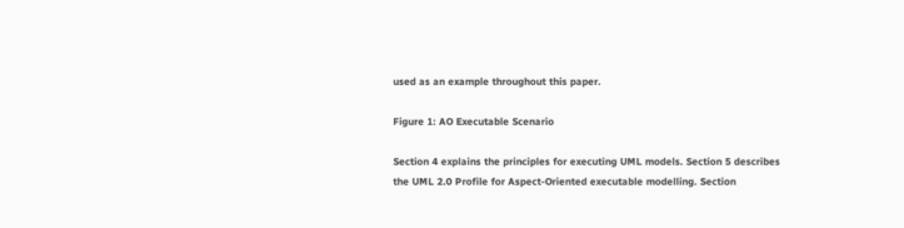used as an example throughout this paper.

Figure 1: AO Executable Scenario

Section 4 explains the principles for executing UML models. Section 5 describes the UML 2.0 Profile for Aspect-Oriented executable modelling. Section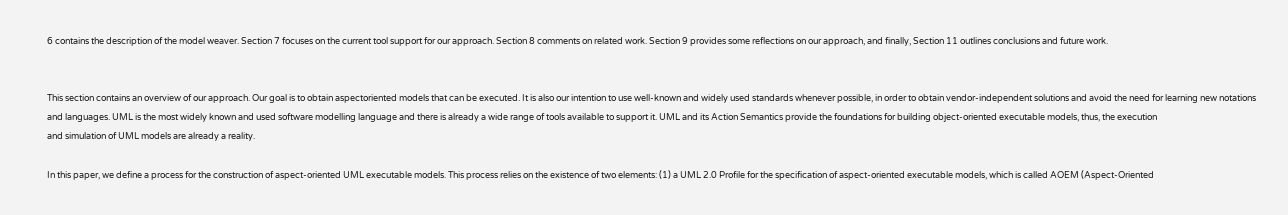6 contains the description of the model weaver. Section 7 focuses on the current tool support for our approach. Section 8 comments on related work. Section 9 provides some reflections on our approach, and finally, Section 11 outlines conclusions and future work.


This section contains an overview of our approach. Our goal is to obtain aspectoriented models that can be executed. It is also our intention to use well-known and widely used standards whenever possible, in order to obtain vendor-independent solutions and avoid the need for learning new notations and languages. UML is the most widely known and used software modelling language and there is already a wide range of tools available to support it. UML and its Action Semantics provide the foundations for building object-oriented executable models, thus, the execution
and simulation of UML models are already a reality.

In this paper, we define a process for the construction of aspect-oriented UML executable models. This process relies on the existence of two elements: (1) a UML 2.0 Profile for the specification of aspect-oriented executable models, which is called AOEM (Aspect-Oriented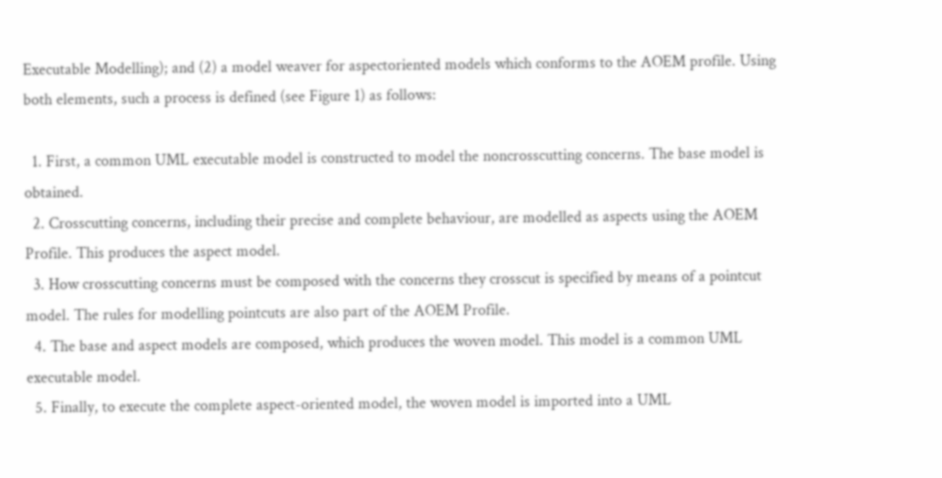Executable Modelling); and (2) a model weaver for aspectoriented models which conforms to the AOEM profile. Using both elements, such a process is defined (see Figure 1) as follows:

  1. First, a common UML executable model is constructed to model the noncrosscutting concerns. The base model is obtained.
  2. Crosscutting concerns, including their precise and complete behaviour, are modelled as aspects using the AOEM Profile. This produces the aspect model.
  3. How crosscutting concerns must be composed with the concerns they crosscut is specified by means of a pointcut model. The rules for modelling pointcuts are also part of the AOEM Profile.
  4. The base and aspect models are composed, which produces the woven model. This model is a common UML executable model.
  5. Finally, to execute the complete aspect-oriented model, the woven model is imported into a UML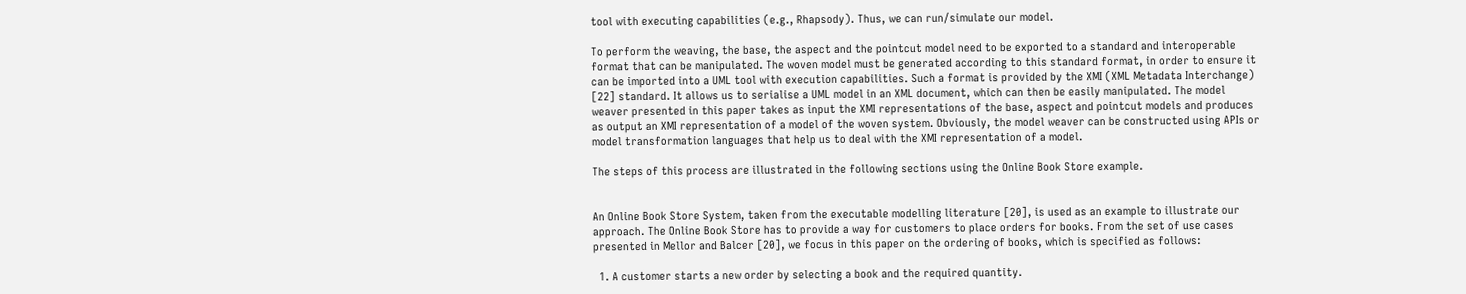tool with executing capabilities (e.g., Rhapsody). Thus, we can run/simulate our model.

To perform the weaving, the base, the aspect and the pointcut model need to be exported to a standard and interoperable format that can be manipulated. The woven model must be generated according to this standard format, in order to ensure it can be imported into a UML tool with execution capabilities. Such a format is provided by the XMI (XML Metadata Interchange) [22] standard. It allows us to serialise a UML model in an XML document, which can then be easily manipulated. The model weaver presented in this paper takes as input the XMI representations of the base, aspect and pointcut models and produces as output an XMI representation of a model of the woven system. Obviously, the model weaver can be constructed using APIs or model transformation languages that help us to deal with the XMI representation of a model.

The steps of this process are illustrated in the following sections using the Online Book Store example.


An Online Book Store System, taken from the executable modelling literature [20], is used as an example to illustrate our approach. The Online Book Store has to provide a way for customers to place orders for books. From the set of use cases presented in Mellor and Balcer [20], we focus in this paper on the ordering of books, which is specified as follows:

  1. A customer starts a new order by selecting a book and the required quantity.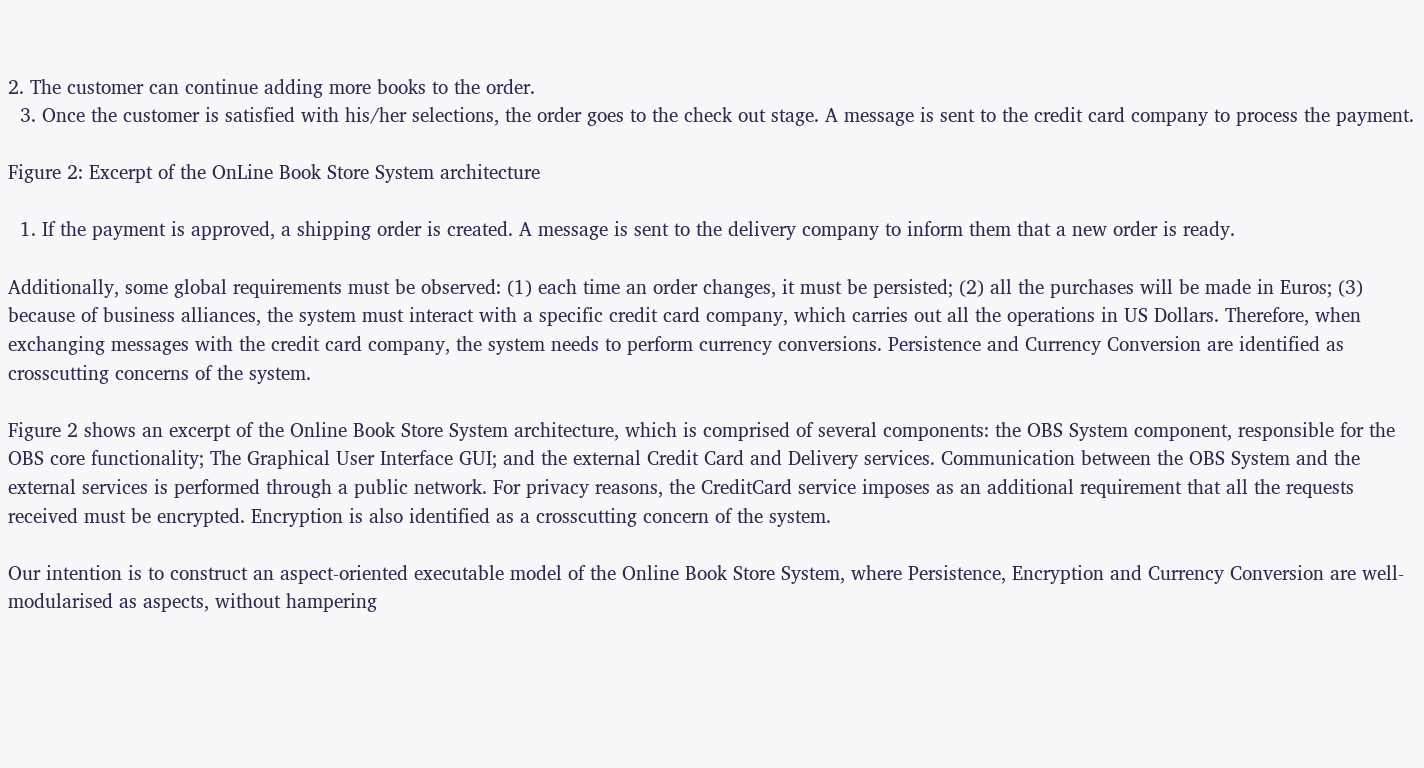2. The customer can continue adding more books to the order.
  3. Once the customer is satisfied with his/her selections, the order goes to the check out stage. A message is sent to the credit card company to process the payment.

Figure 2: Excerpt of the OnLine Book Store System architecture

  1. If the payment is approved, a shipping order is created. A message is sent to the delivery company to inform them that a new order is ready.

Additionally, some global requirements must be observed: (1) each time an order changes, it must be persisted; (2) all the purchases will be made in Euros; (3) because of business alliances, the system must interact with a specific credit card company, which carries out all the operations in US Dollars. Therefore, when exchanging messages with the credit card company, the system needs to perform currency conversions. Persistence and Currency Conversion are identified as crosscutting concerns of the system.

Figure 2 shows an excerpt of the Online Book Store System architecture, which is comprised of several components: the OBS System component, responsible for the OBS core functionality; The Graphical User Interface GUI; and the external Credit Card and Delivery services. Communication between the OBS System and the external services is performed through a public network. For privacy reasons, the CreditCard service imposes as an additional requirement that all the requests received must be encrypted. Encryption is also identified as a crosscutting concern of the system.

Our intention is to construct an aspect-oriented executable model of the Online Book Store System, where Persistence, Encryption and Currency Conversion are well-modularised as aspects, without hampering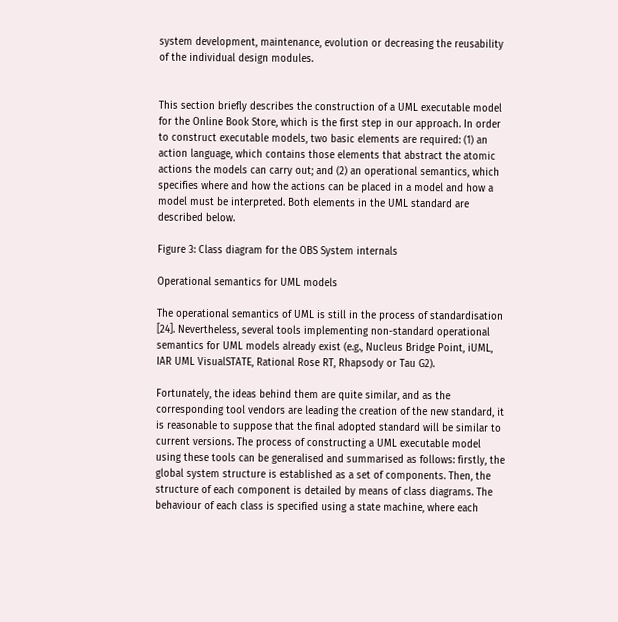system development, maintenance, evolution or decreasing the reusability of the individual design modules.


This section briefly describes the construction of a UML executable model for the Online Book Store, which is the first step in our approach. In order to construct executable models, two basic elements are required: (1) an action language, which contains those elements that abstract the atomic actions the models can carry out; and (2) an operational semantics, which specifies where and how the actions can be placed in a model and how a model must be interpreted. Both elements in the UML standard are described below.

Figure 3: Class diagram for the OBS System internals

Operational semantics for UML models

The operational semantics of UML is still in the process of standardisation [24]. Nevertheless, several tools implementing non-standard operational semantics for UML models already exist (e.g., Nucleus Bridge Point, iUML, IAR UML VisualSTATE, Rational Rose RT, Rhapsody or Tau G2).

Fortunately, the ideas behind them are quite similar, and as the corresponding tool vendors are leading the creation of the new standard, it is reasonable to suppose that the final adopted standard will be similar to current versions. The process of constructing a UML executable model using these tools can be generalised and summarised as follows: firstly, the global system structure is established as a set of components. Then, the structure of each component is detailed by means of class diagrams. The behaviour of each class is specified using a state machine, where each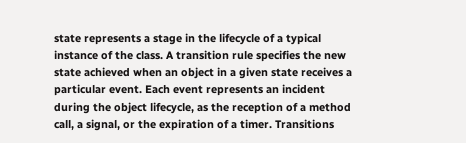state represents a stage in the lifecycle of a typical instance of the class. A transition rule specifies the new state achieved when an object in a given state receives a particular event. Each event represents an incident during the object lifecycle, as the reception of a method call, a signal, or the expiration of a timer. Transitions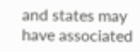and states may have associated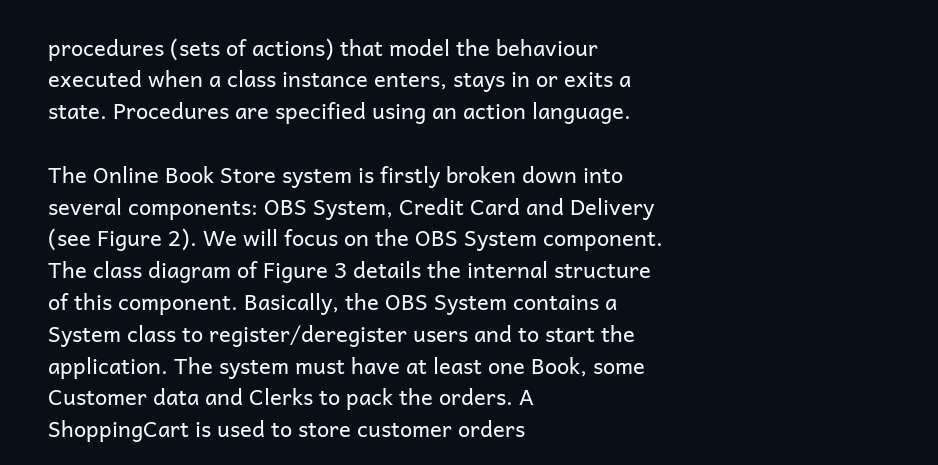procedures (sets of actions) that model the behaviour executed when a class instance enters, stays in or exits a state. Procedures are specified using an action language.

The Online Book Store system is firstly broken down into several components: OBS System, Credit Card and Delivery (see Figure 2). We will focus on the OBS System component. The class diagram of Figure 3 details the internal structure of this component. Basically, the OBS System contains a System class to register/deregister users and to start the application. The system must have at least one Book, some Customer data and Clerks to pack the orders. A ShoppingCart is used to store customer orders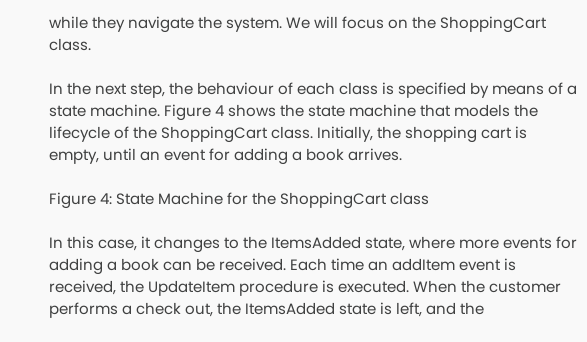while they navigate the system. We will focus on the ShoppingCart class.

In the next step, the behaviour of each class is specified by means of a state machine. Figure 4 shows the state machine that models the lifecycle of the ShoppingCart class. Initially, the shopping cart is empty, until an event for adding a book arrives.

Figure 4: State Machine for the ShoppingCart class

In this case, it changes to the ItemsAdded state, where more events for adding a book can be received. Each time an addItem event is received, the UpdateItem procedure is executed. When the customer performs a check out, the ItemsAdded state is left, and the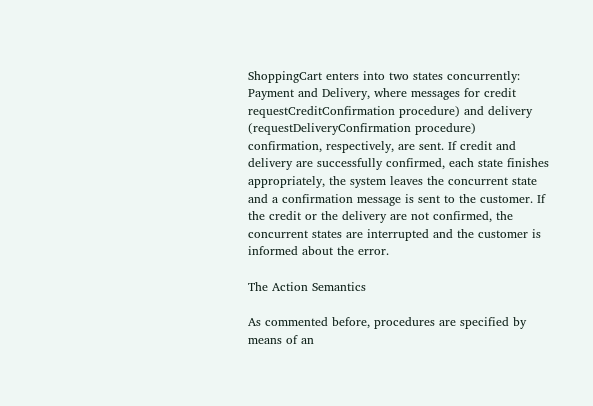ShoppingCart enters into two states concurrently: Payment and Delivery, where messages for credit requestCreditConfirmation procedure) and delivery (requestDeliveryConfirmation procedure) confirmation, respectively, are sent. If credit and delivery are successfully confirmed, each state finishes appropriately, the system leaves the concurrent state and a confirmation message is sent to the customer. If the credit or the delivery are not confirmed, the concurrent states are interrupted and the customer is informed about the error.

The Action Semantics

As commented before, procedures are specified by means of an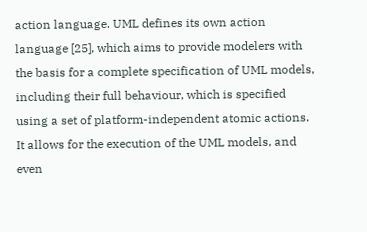action language. UML defines its own action language [25], which aims to provide modelers with the basis for a complete specification of UML models, including their full behaviour, which is specified using a set of platform-independent atomic actions. It allows for the execution of the UML models, and even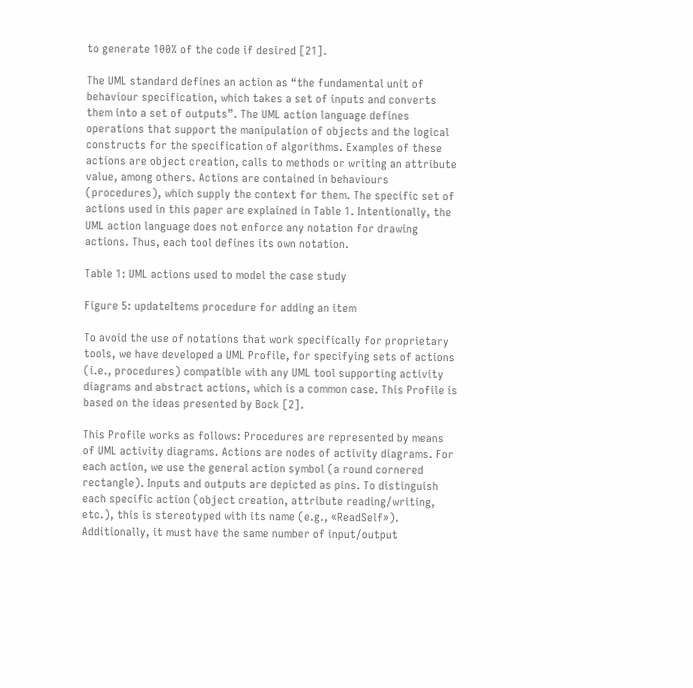to generate 100% of the code if desired [21].

The UML standard defines an action as “the fundamental unit of behaviour specification, which takes a set of inputs and converts them into a set of outputs”. The UML action language defines operations that support the manipulation of objects and the logical constructs for the specification of algorithms. Examples of these actions are object creation, calls to methods or writing an attribute value, among others. Actions are contained in behaviours (procedures), which supply the context for them. The specific set of actions used in this paper are explained in Table 1. Intentionally, the UML action language does not enforce any notation for drawing actions. Thus, each tool defines its own notation.

Table 1: UML actions used to model the case study

Figure 5: updateItems procedure for adding an item

To avoid the use of notations that work specifically for proprietary tools, we have developed a UML Profile, for specifying sets of actions (i.e., procedures) compatible with any UML tool supporting activity diagrams and abstract actions, which is a common case. This Profile is based on the ideas presented by Bock [2].

This Profile works as follows: Procedures are represented by means of UML activity diagrams. Actions are nodes of activity diagrams. For each action, we use the general action symbol (a round cornered rectangle). Inputs and outputs are depicted as pins. To distinguish each specific action (object creation, attribute reading/writing, etc.), this is stereotyped with its name (e.g., «ReadSelf»). Additionally, it must have the same number of input/output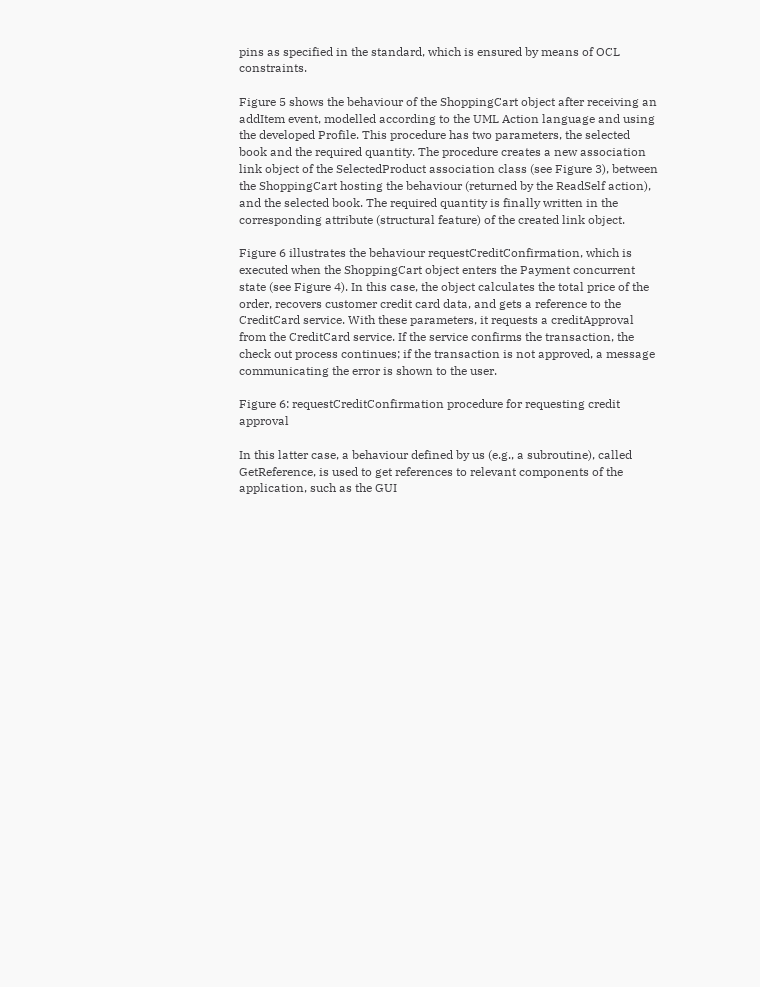pins as specified in the standard, which is ensured by means of OCL constraints.

Figure 5 shows the behaviour of the ShoppingCart object after receiving an addItem event, modelled according to the UML Action language and using the developed Profile. This procedure has two parameters, the selected book and the required quantity. The procedure creates a new association link object of the SelectedProduct association class (see Figure 3), between the ShoppingCart hosting the behaviour (returned by the ReadSelf action), and the selected book. The required quantity is finally written in the corresponding attribute (structural feature) of the created link object.

Figure 6 illustrates the behaviour requestCreditConfirmation, which is executed when the ShoppingCart object enters the Payment concurrent state (see Figure 4). In this case, the object calculates the total price of the order, recovers customer credit card data, and gets a reference to the CreditCard service. With these parameters, it requests a creditApproval from the CreditCard service. If the service confirms the transaction, the check out process continues; if the transaction is not approved, a message communicating the error is shown to the user.

Figure 6: requestCreditConfirmation procedure for requesting credit approval

In this latter case, a behaviour defined by us (e.g., a subroutine), called GetReference, is used to get references to relevant components of the application, such as the GUI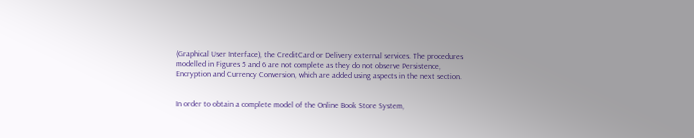(Graphical User Interface), the CreditCard or Delivery external services. The procedures modelled in Figures 5 and 6 are not complete as they do not observe Persistence, Encryption and Currency Conversion, which are added using aspects in the next section.


In order to obtain a complete model of the Online Book Store System,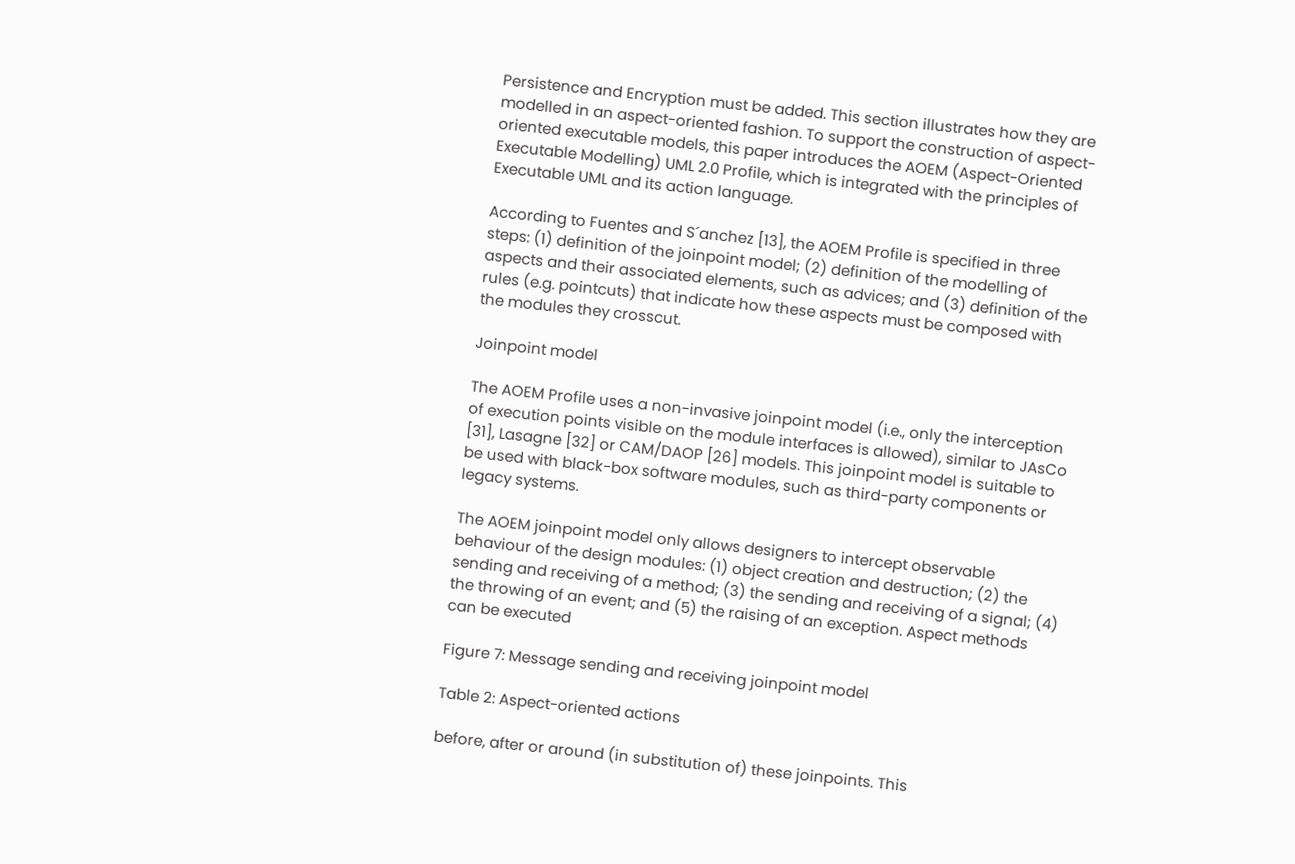Persistence and Encryption must be added. This section illustrates how they are modelled in an aspect-oriented fashion. To support the construction of aspect-oriented executable models, this paper introduces the AOEM (Aspect-Oriented Executable Modelling) UML 2.0 Profile, which is integrated with the principles of Executable UML and its action language.

According to Fuentes and S´anchez [13], the AOEM Profile is specified in three steps: (1) definition of the joinpoint model; (2) definition of the modelling of aspects and their associated elements, such as advices; and (3) definition of the rules (e.g. pointcuts) that indicate how these aspects must be composed with the modules they crosscut.

Joinpoint model

The AOEM Profile uses a non-invasive joinpoint model (i.e., only the interception of execution points visible on the module interfaces is allowed), similar to JAsCo [31], Lasagne [32] or CAM/DAOP [26] models. This joinpoint model is suitable to be used with black-box software modules, such as third-party components or legacy systems.

The AOEM joinpoint model only allows designers to intercept observable behaviour of the design modules: (1) object creation and destruction; (2) the sending and receiving of a method; (3) the sending and receiving of a signal; (4) the throwing of an event; and (5) the raising of an exception. Aspect methods can be executed

Figure 7: Message sending and receiving joinpoint model

Table 2: Aspect-oriented actions

before, after or around (in substitution of) these joinpoints. This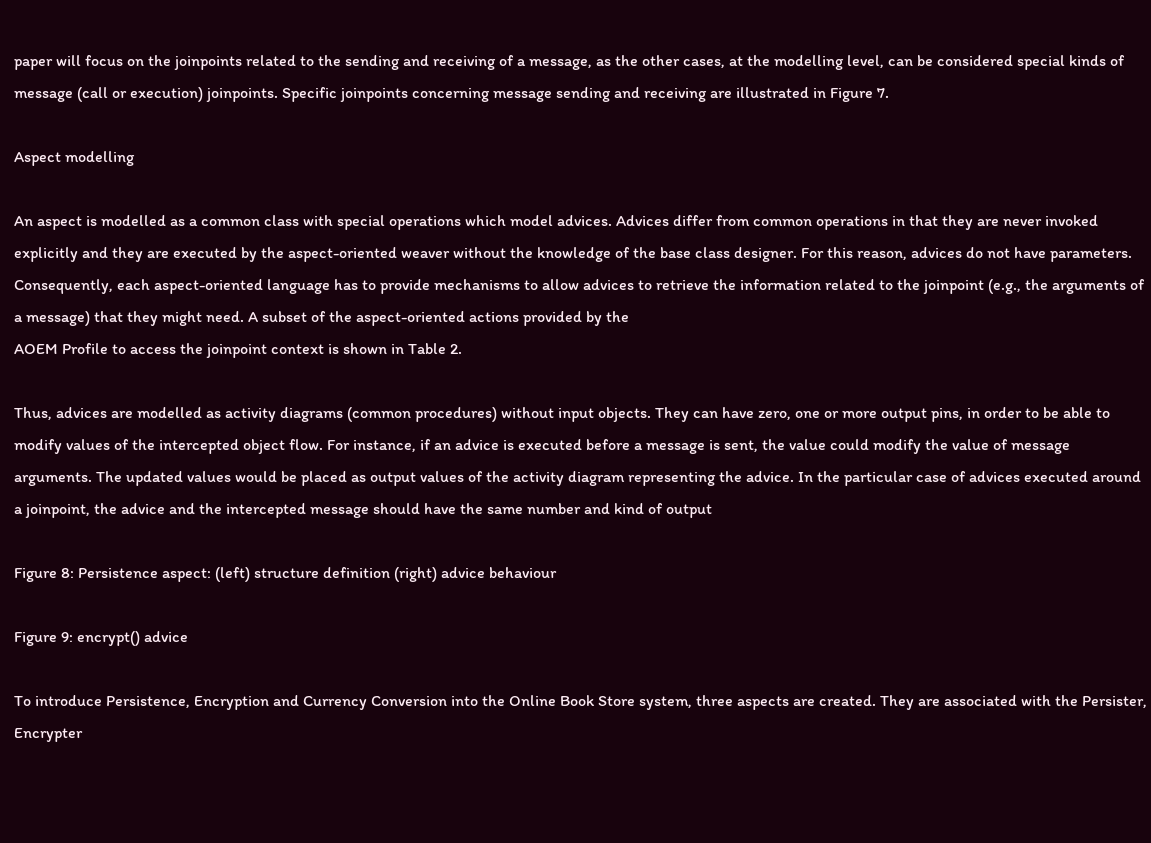paper will focus on the joinpoints related to the sending and receiving of a message, as the other cases, at the modelling level, can be considered special kinds of message (call or execution) joinpoints. Specific joinpoints concerning message sending and receiving are illustrated in Figure 7.

Aspect modelling

An aspect is modelled as a common class with special operations which model advices. Advices differ from common operations in that they are never invoked explicitly and they are executed by the aspect-oriented weaver without the knowledge of the base class designer. For this reason, advices do not have parameters. Consequently, each aspect-oriented language has to provide mechanisms to allow advices to retrieve the information related to the joinpoint (e.g., the arguments of a message) that they might need. A subset of the aspect-oriented actions provided by the
AOEM Profile to access the joinpoint context is shown in Table 2.

Thus, advices are modelled as activity diagrams (common procedures) without input objects. They can have zero, one or more output pins, in order to be able to modify values of the intercepted object flow. For instance, if an advice is executed before a message is sent, the value could modify the value of message arguments. The updated values would be placed as output values of the activity diagram representing the advice. In the particular case of advices executed around a joinpoint, the advice and the intercepted message should have the same number and kind of output

Figure 8: Persistence aspect: (left) structure definition (right) advice behaviour

Figure 9: encrypt() advice

To introduce Persistence, Encryption and Currency Conversion into the Online Book Store system, three aspects are created. They are associated with the Persister, Encrypter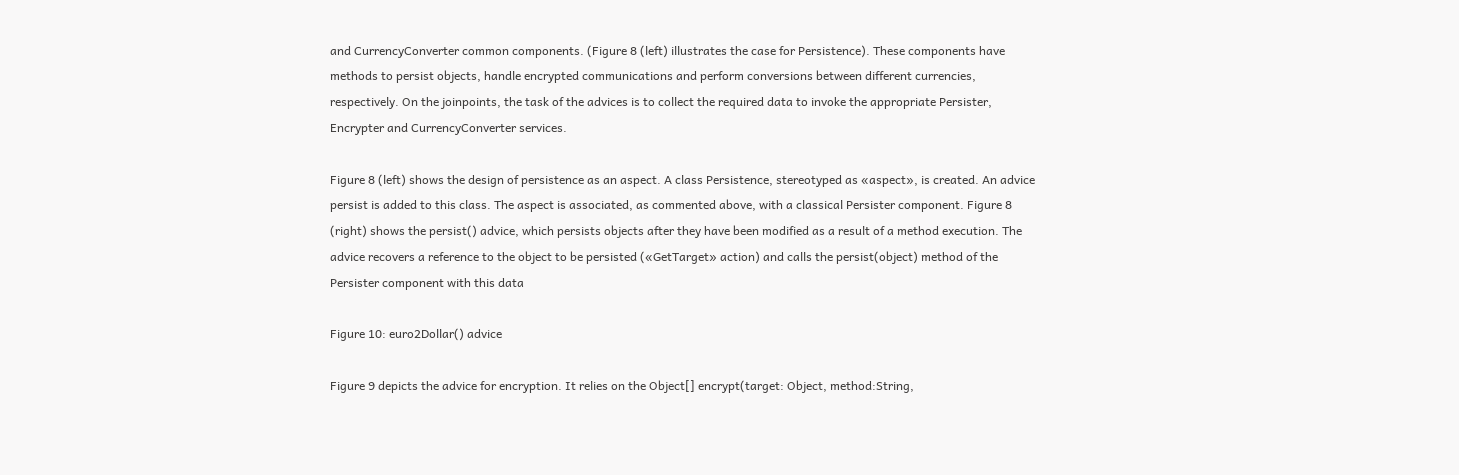and CurrencyConverter common components. (Figure 8 (left) illustrates the case for Persistence). These components have methods to persist objects, handle encrypted communications and perform conversions between different currencies, respectively. On the joinpoints, the task of the advices is to collect the required data to invoke the appropriate Persister, Encrypter and CurrencyConverter services.

Figure 8 (left) shows the design of persistence as an aspect. A class Persistence, stereotyped as «aspect», is created. An advice persist is added to this class. The aspect is associated, as commented above, with a classical Persister component. Figure 8 (right) shows the persist() advice, which persists objects after they have been modified as a result of a method execution. The advice recovers a reference to the object to be persisted («GetTarget» action) and calls the persist(object) method of the Persister component with this data

Figure 10: euro2Dollar() advice

Figure 9 depicts the advice for encryption. It relies on the Object[] encrypt(target: Object, method:String,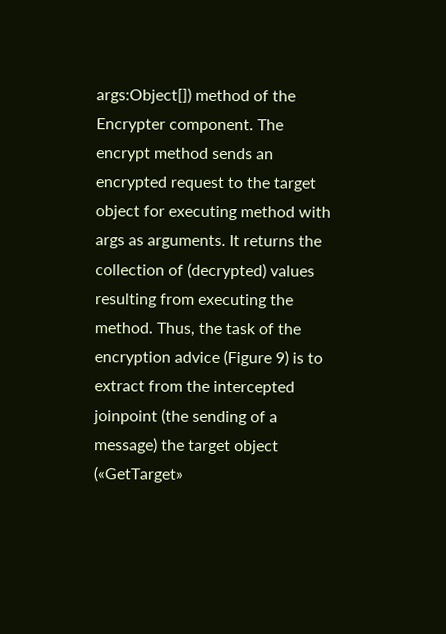args:Object[]) method of the Encrypter component. The encrypt method sends an encrypted request to the target object for executing method with args as arguments. It returns the collection of (decrypted) values resulting from executing the method. Thus, the task of the encryption advice (Figure 9) is to extract from the intercepted joinpoint (the sending of a message) the target object («GetTarget»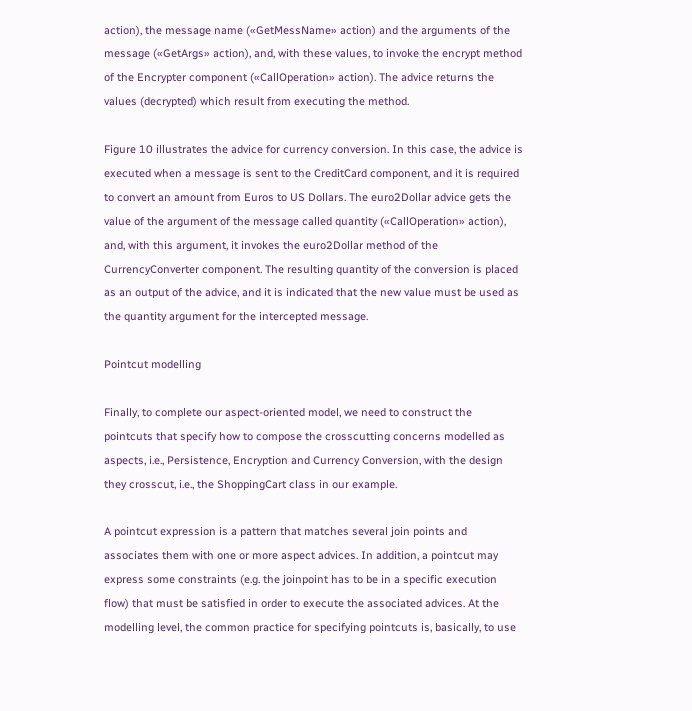action), the message name («GetMessName» action) and the arguments of the message («GetArgs» action), and, with these values, to invoke the encrypt method of the Encrypter component («CallOperation» action). The advice returns the values (decrypted) which result from executing the method.

Figure 10 illustrates the advice for currency conversion. In this case, the advice is executed when a message is sent to the CreditCard component, and it is required to convert an amount from Euros to US Dollars. The euro2Dollar advice gets the value of the argument of the message called quantity («CallOperation» action), and, with this argument, it invokes the euro2Dollar method of the CurrencyConverter component. The resulting quantity of the conversion is placed as an output of the advice, and it is indicated that the new value must be used as the quantity argument for the intercepted message.

Pointcut modelling

Finally, to complete our aspect-oriented model, we need to construct the pointcuts that specify how to compose the crosscutting concerns modelled as aspects, i.e., Persistence, Encryption and Currency Conversion, with the design they crosscut, i.e., the ShoppingCart class in our example.

A pointcut expression is a pattern that matches several join points and associates them with one or more aspect advices. In addition, a pointcut may express some constraints (e.g. the joinpoint has to be in a specific execution flow) that must be satisfied in order to execute the associated advices. At the modelling level, the common practice for specifying pointcuts is, basically, to use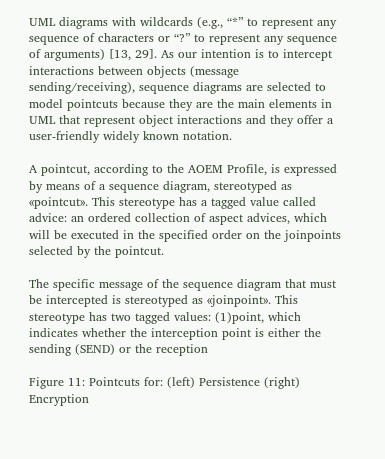UML diagrams with wildcards (e.g., “*” to represent any sequence of characters or “?” to represent any sequence of arguments) [13, 29]. As our intention is to intercept interactions between objects (message sending/receiving), sequence diagrams are selected to model pointcuts because they are the main elements in UML that represent object interactions and they offer a user-friendly widely known notation.

A pointcut, according to the AOEM Profile, is expressed by means of a sequence diagram, stereotyped as «pointcut». This stereotype has a tagged value called advice: an ordered collection of aspect advices, which will be executed in the specified order on the joinpoints selected by the pointcut.

The specific message of the sequence diagram that must be intercepted is stereotyped as «joinpoint». This stereotype has two tagged values: (1)point, which indicates whether the interception point is either the sending (SEND) or the reception

Figure 11: Pointcuts for: (left) Persistence (right) Encryption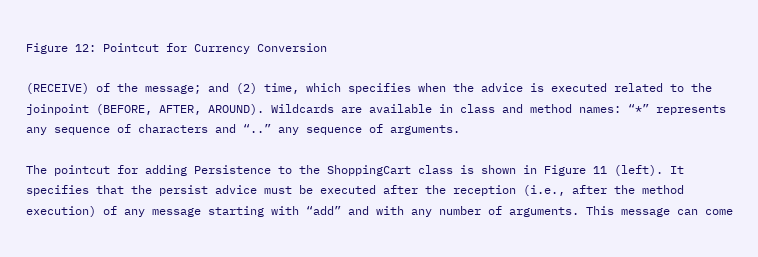Figure 12: Pointcut for Currency Conversion

(RECEIVE) of the message; and (2) time, which specifies when the advice is executed related to the joinpoint (BEFORE, AFTER, AROUND). Wildcards are available in class and method names: “*” represents any sequence of characters and “..” any sequence of arguments.

The pointcut for adding Persistence to the ShoppingCart class is shown in Figure 11 (left). It specifies that the persist advice must be executed after the reception (i.e., after the method execution) of any message starting with “add” and with any number of arguments. This message can come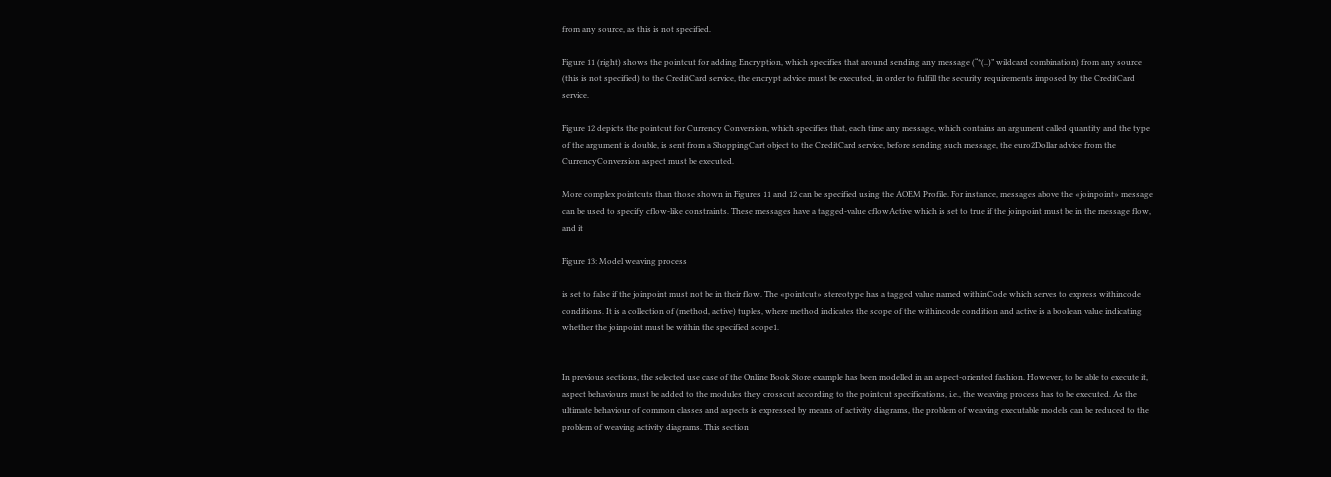from any source, as this is not specified.

Figure 11 (right) shows the pointcut for adding Encryption, which specifies that around sending any message (“*(..)” wildcard combination) from any source (this is not specified) to the CreditCard service, the encrypt advice must be executed, in order to fulfill the security requirements imposed by the CreditCard service.

Figure 12 depicts the pointcut for Currency Conversion, which specifies that, each time any message, which contains an argument called quantity and the type of the argument is double, is sent from a ShoppingCart object to the CreditCard service, before sending such message, the euro2Dollar advice from the CurrencyConversion aspect must be executed.

More complex pointcuts than those shown in Figures 11 and 12 can be specified using the AOEM Profile. For instance, messages above the «joinpoint» message can be used to specify cflow-like constraints. These messages have a tagged-value cflowActive which is set to true if the joinpoint must be in the message flow, and it

Figure 13: Model weaving process

is set to false if the joinpoint must not be in their flow. The «pointcut» stereotype has a tagged value named withinCode which serves to express withincode conditions. It is a collection of (method, active) tuples, where method indicates the scope of the withincode condition and active is a boolean value indicating whether the joinpoint must be within the specified scope1.


In previous sections, the selected use case of the Online Book Store example has been modelled in an aspect-oriented fashion. However, to be able to execute it, aspect behaviours must be added to the modules they crosscut according to the pointcut specifications, i.e., the weaving process has to be executed. As the ultimate behaviour of common classes and aspects is expressed by means of activity diagrams, the problem of weaving executable models can be reduced to the problem of weaving activity diagrams. This section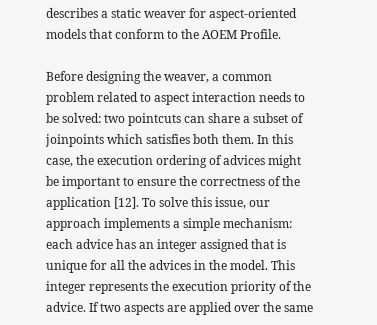describes a static weaver for aspect-oriented models that conform to the AOEM Profile.

Before designing the weaver, a common problem related to aspect interaction needs to be solved: two pointcuts can share a subset of joinpoints which satisfies both them. In this case, the execution ordering of advices might be important to ensure the correctness of the application [12]. To solve this issue, our approach implements a simple mechanism: each advice has an integer assigned that is unique for all the advices in the model. This integer represents the execution priority of the advice. If two aspects are applied over the same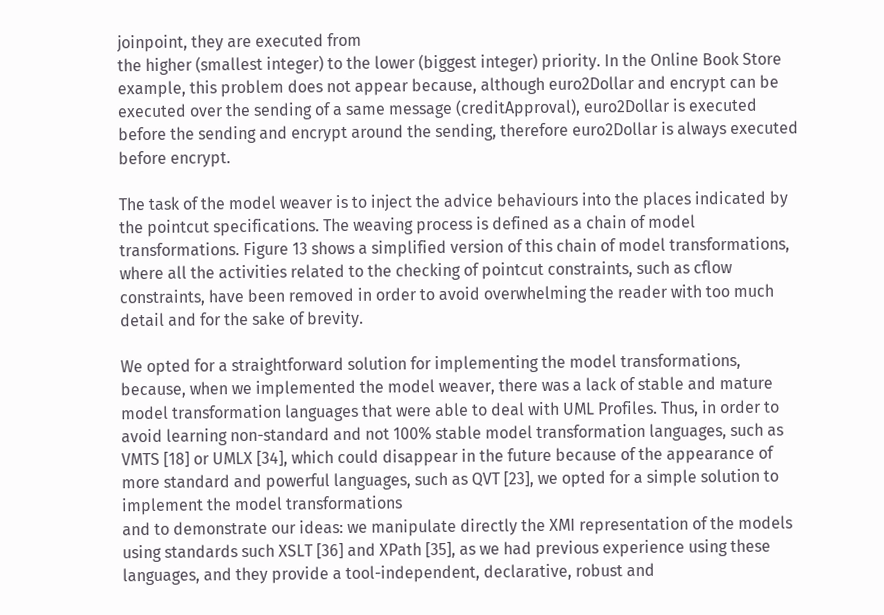joinpoint, they are executed from
the higher (smallest integer) to the lower (biggest integer) priority. In the Online Book Store example, this problem does not appear because, although euro2Dollar and encrypt can be executed over the sending of a same message (creditApproval), euro2Dollar is executed before the sending and encrypt around the sending, therefore euro2Dollar is always executed before encrypt.

The task of the model weaver is to inject the advice behaviours into the places indicated by the pointcut specifications. The weaving process is defined as a chain of model transformations. Figure 13 shows a simplified version of this chain of model transformations, where all the activities related to the checking of pointcut constraints, such as cflow constraints, have been removed in order to avoid overwhelming the reader with too much detail and for the sake of brevity.

We opted for a straightforward solution for implementing the model transformations, because, when we implemented the model weaver, there was a lack of stable and mature model transformation languages that were able to deal with UML Profiles. Thus, in order to avoid learning non-standard and not 100% stable model transformation languages, such as VMTS [18] or UMLX [34], which could disappear in the future because of the appearance of more standard and powerful languages, such as QVT [23], we opted for a simple solution to implement the model transformations
and to demonstrate our ideas: we manipulate directly the XMI representation of the models using standards such XSLT [36] and XPath [35], as we had previous experience using these languages, and they provide a tool-independent, declarative, robust and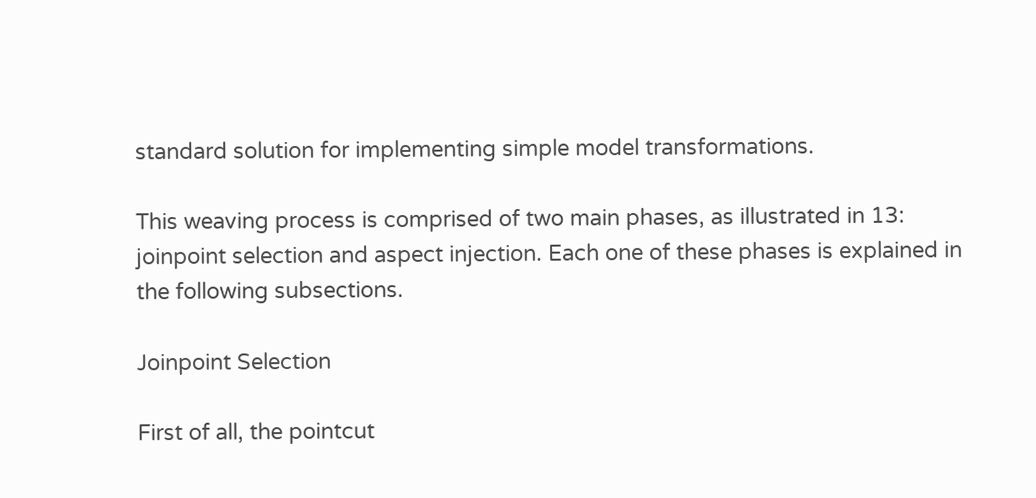standard solution for implementing simple model transformations.

This weaving process is comprised of two main phases, as illustrated in 13: joinpoint selection and aspect injection. Each one of these phases is explained in the following subsections.

Joinpoint Selection

First of all, the pointcut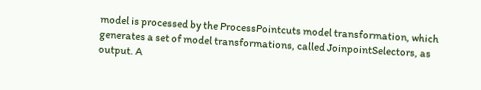model is processed by the ProcessPointcuts model transformation, which generates a set of model transformations, called JoinpointSelectors, as output. A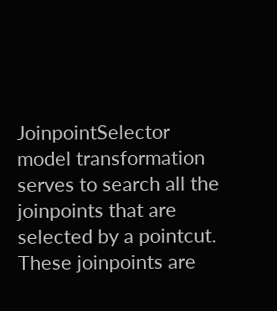JoinpointSelector model transformation serves to search all the joinpoints that are selected by a pointcut. These joinpoints are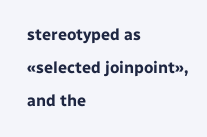stereotyped as «selected joinpoint», and the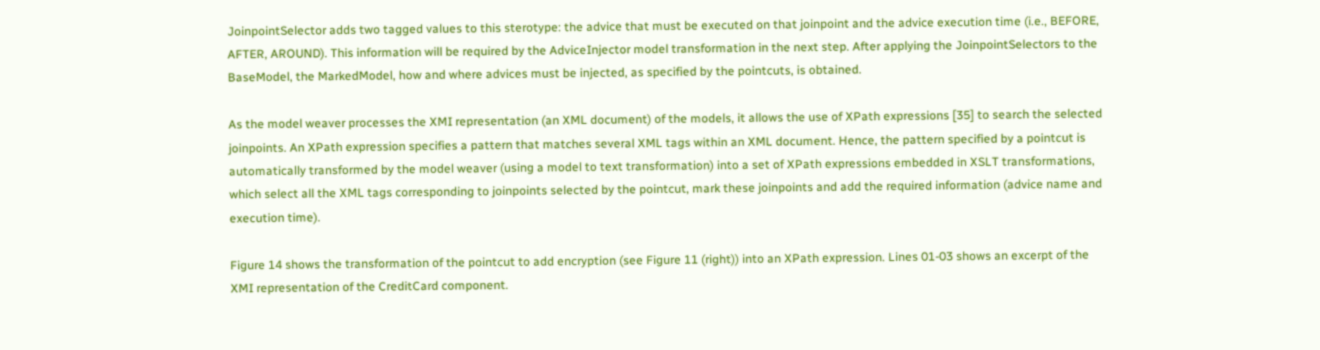JoinpointSelector adds two tagged values to this sterotype: the advice that must be executed on that joinpoint and the advice execution time (i.e., BEFORE, AFTER, AROUND). This information will be required by the AdviceInjector model transformation in the next step. After applying the JoinpointSelectors to the BaseModel, the MarkedModel, how and where advices must be injected, as specified by the pointcuts, is obtained.

As the model weaver processes the XMI representation (an XML document) of the models, it allows the use of XPath expressions [35] to search the selected joinpoints. An XPath expression specifies a pattern that matches several XML tags within an XML document. Hence, the pattern specified by a pointcut is automatically transformed by the model weaver (using a model to text transformation) into a set of XPath expressions embedded in XSLT transformations, which select all the XML tags corresponding to joinpoints selected by the pointcut, mark these joinpoints and add the required information (advice name and execution time).

Figure 14 shows the transformation of the pointcut to add encryption (see Figure 11 (right)) into an XPath expression. Lines 01-03 shows an excerpt of the XMI representation of the CreditCard component.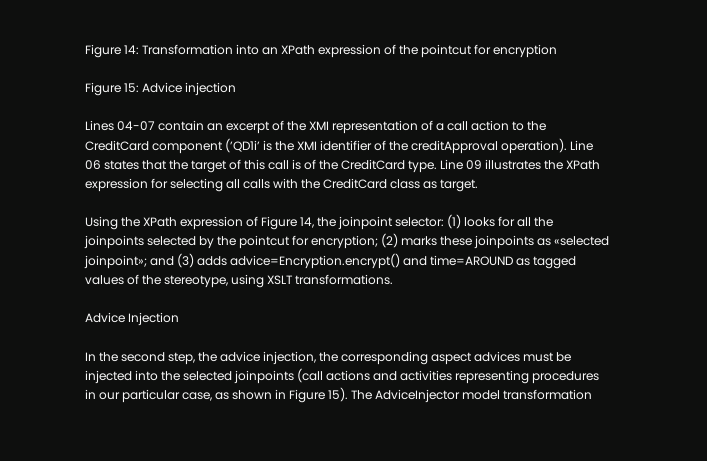Figure 14: Transformation into an XPath expression of the pointcut for encryption

Figure 15: Advice injection

Lines 04-07 contain an excerpt of the XMI representation of a call action to the CreditCard component (’QD1i’ is the XMI identifier of the creditApproval operation). Line 06 states that the target of this call is of the CreditCard type. Line 09 illustrates the XPath expression for selecting all calls with the CreditCard class as target.

Using the XPath expression of Figure 14, the joinpoint selector: (1) looks for all the joinpoints selected by the pointcut for encryption; (2) marks these joinpoints as «selected joinpoint»; and (3) adds advice=Encryption.encrypt() and time=AROUND as tagged values of the stereotype, using XSLT transformations.

Advice Injection

In the second step, the advice injection, the corresponding aspect advices must be injected into the selected joinpoints (call actions and activities representing procedures in our particular case, as shown in Figure 15). The AdviceInjector model transformation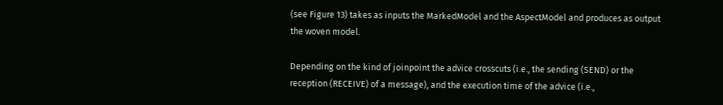(see Figure 13) takes as inputs the MarkedModel and the AspectModel and produces as output the woven model.

Depending on the kind of joinpoint the advice crosscuts (i.e., the sending (SEND) or the reception (RECEIVE) of a message), and the execution time of the advice (i.e.,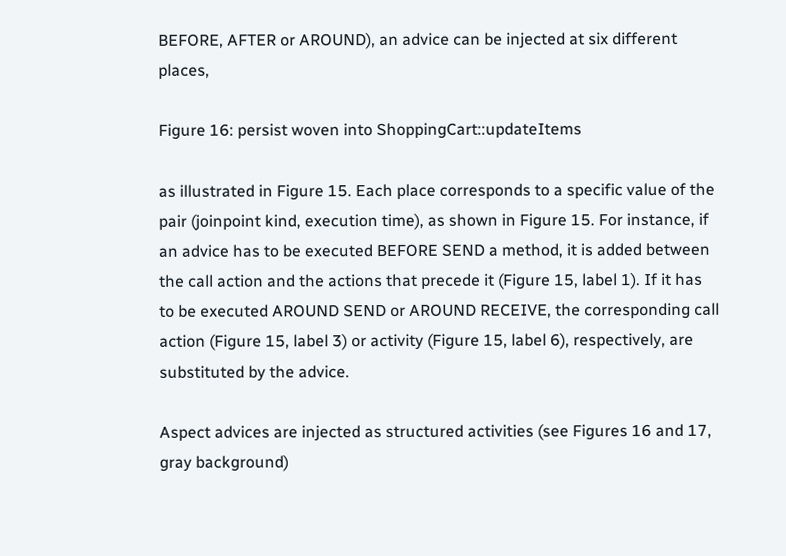BEFORE, AFTER or AROUND), an advice can be injected at six different places,

Figure 16: persist woven into ShoppingCart::updateItems

as illustrated in Figure 15. Each place corresponds to a specific value of the pair (joinpoint kind, execution time), as shown in Figure 15. For instance, if an advice has to be executed BEFORE SEND a method, it is added between the call action and the actions that precede it (Figure 15, label 1). If it has to be executed AROUND SEND or AROUND RECEIVE, the corresponding call action (Figure 15, label 3) or activity (Figure 15, label 6), respectively, are substituted by the advice.

Aspect advices are injected as structured activities (see Figures 16 and 17, gray background)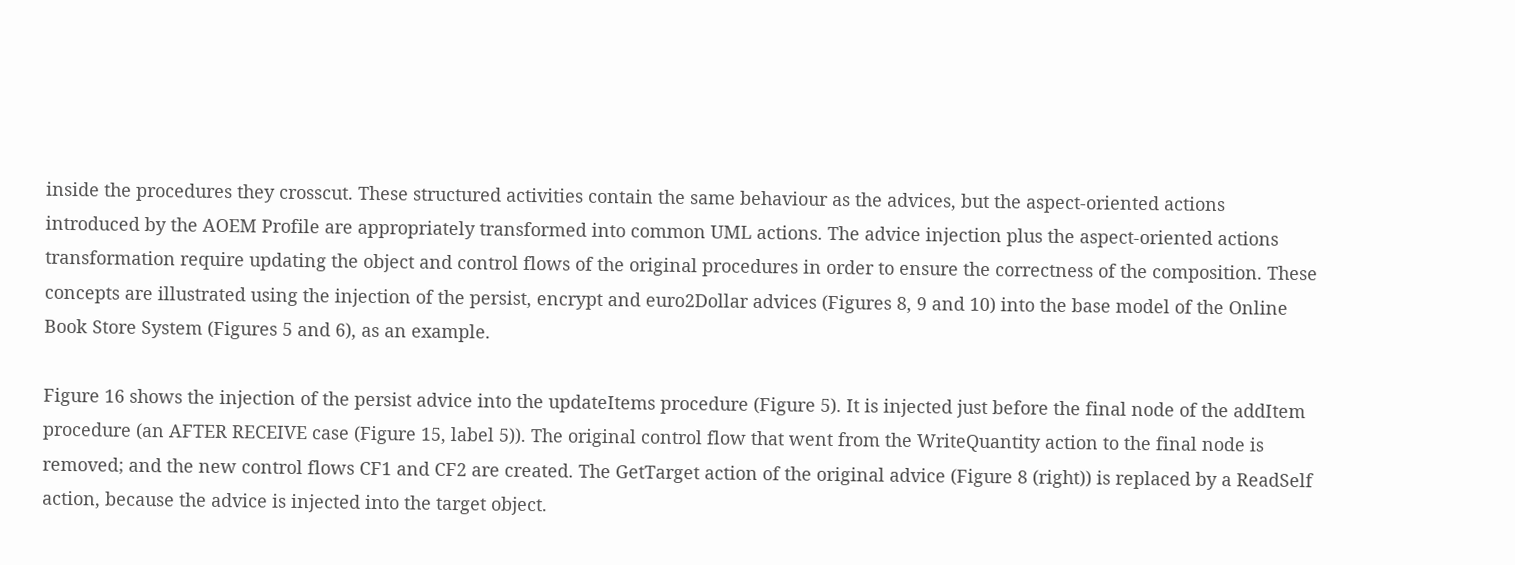inside the procedures they crosscut. These structured activities contain the same behaviour as the advices, but the aspect-oriented actions introduced by the AOEM Profile are appropriately transformed into common UML actions. The advice injection plus the aspect-oriented actions transformation require updating the object and control flows of the original procedures in order to ensure the correctness of the composition. These concepts are illustrated using the injection of the persist, encrypt and euro2Dollar advices (Figures 8, 9 and 10) into the base model of the Online Book Store System (Figures 5 and 6), as an example.

Figure 16 shows the injection of the persist advice into the updateItems procedure (Figure 5). It is injected just before the final node of the addItem procedure (an AFTER RECEIVE case (Figure 15, label 5)). The original control flow that went from the WriteQuantity action to the final node is removed; and the new control flows CF1 and CF2 are created. The GetTarget action of the original advice (Figure 8 (right)) is replaced by a ReadSelf action, because the advice is injected into the target object.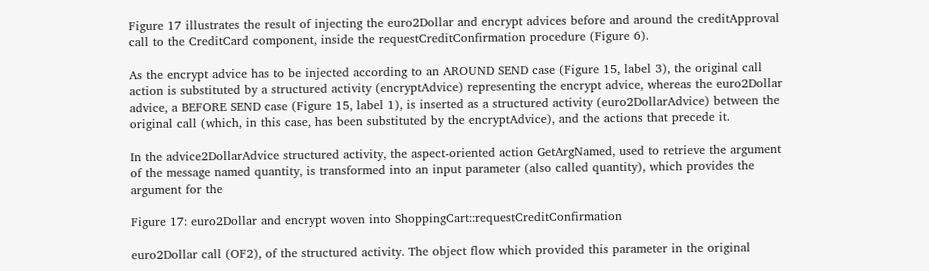Figure 17 illustrates the result of injecting the euro2Dollar and encrypt advices before and around the creditApproval call to the CreditCard component, inside the requestCreditConfirmation procedure (Figure 6).

As the encrypt advice has to be injected according to an AROUND SEND case (Figure 15, label 3), the original call action is substituted by a structured activity (encryptAdvice) representing the encrypt advice, whereas the euro2Dollar advice, a BEFORE SEND case (Figure 15, label 1), is inserted as a structured activity (euro2DollarAdvice) between the original call (which, in this case, has been substituted by the encryptAdvice), and the actions that precede it.

In the advice2DollarAdvice structured activity, the aspect-oriented action GetArgNamed, used to retrieve the argument of the message named quantity, is transformed into an input parameter (also called quantity), which provides the argument for the

Figure 17: euro2Dollar and encrypt woven into ShoppingCart::requestCreditConfirmation

euro2Dollar call (OF2), of the structured activity. The object flow which provided this parameter in the original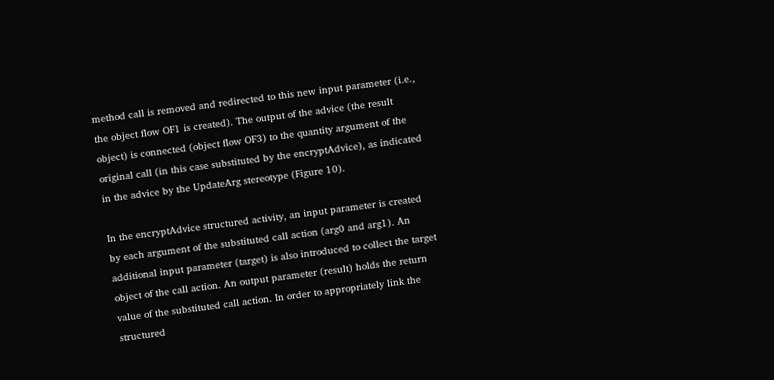method call is removed and redirected to this new input parameter (i.e., the object flow OF1 is created). The output of the advice (the result object) is connected (object flow OF3) to the quantity argument of the original call (in this case substituted by the encryptAdvice), as indicated in the advice by the UpdateArg stereotype (Figure 10).

In the encryptAdvice structured activity, an input parameter is created by each argument of the substituted call action (arg0 and arg1). An additional input parameter (target) is also introduced to collect the target object of the call action. An output parameter (result) holds the return value of the substituted call action. In order to appropriately link the structured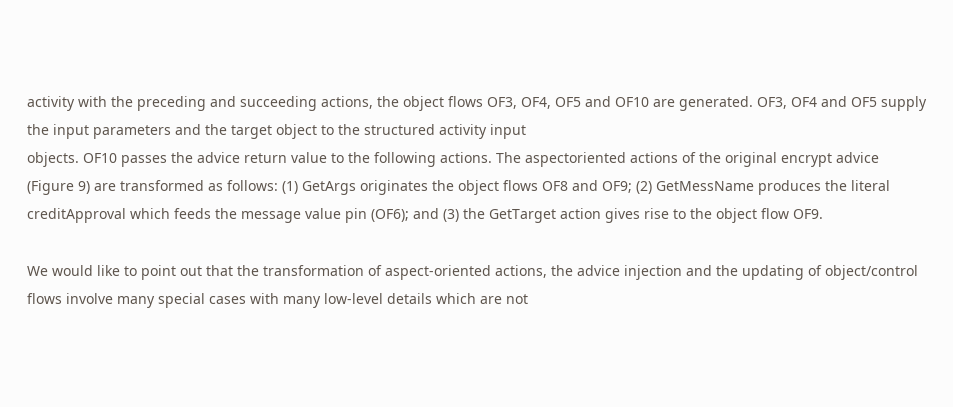activity with the preceding and succeeding actions, the object flows OF3, OF4, OF5 and OF10 are generated. OF3, OF4 and OF5 supply the input parameters and the target object to the structured activity input
objects. OF10 passes the advice return value to the following actions. The aspectoriented actions of the original encrypt advice (Figure 9) are transformed as follows: (1) GetArgs originates the object flows OF8 and OF9; (2) GetMessName produces the literal creditApproval which feeds the message value pin (OF6); and (3) the GetTarget action gives rise to the object flow OF9.

We would like to point out that the transformation of aspect-oriented actions, the advice injection and the updating of object/control flows involve many special cases with many low-level details which are not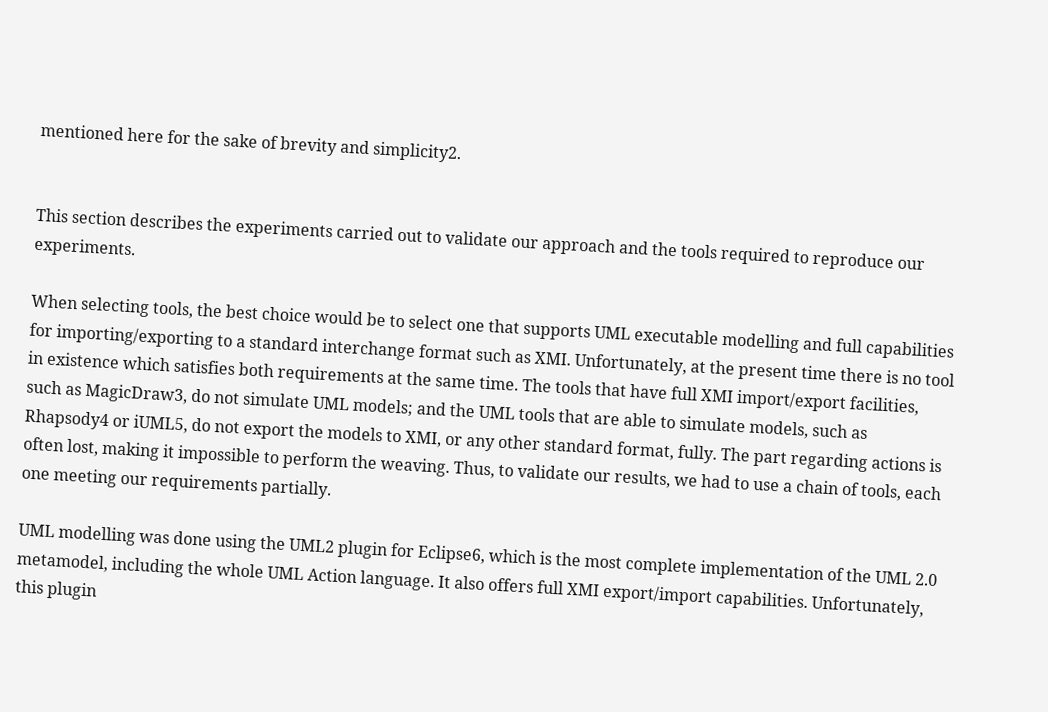mentioned here for the sake of brevity and simplicity2.


This section describes the experiments carried out to validate our approach and the tools required to reproduce our experiments.

When selecting tools, the best choice would be to select one that supports UML executable modelling and full capabilities for importing/exporting to a standard interchange format such as XMI. Unfortunately, at the present time there is no tool in existence which satisfies both requirements at the same time. The tools that have full XMI import/export facilities, such as MagicDraw3, do not simulate UML models; and the UML tools that are able to simulate models, such as Rhapsody4 or iUML5, do not export the models to XMI, or any other standard format, fully. The part regarding actions is often lost, making it impossible to perform the weaving. Thus, to validate our results, we had to use a chain of tools, each one meeting our requirements partially.

UML modelling was done using the UML2 plugin for Eclipse6, which is the most complete implementation of the UML 2.0 metamodel, including the whole UML Action language. It also offers full XMI export/import capabilities. Unfortunately, this plugin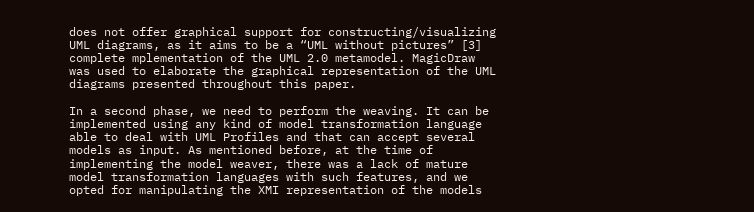does not offer graphical support for constructing/visualizing UML diagrams, as it aims to be a “UML without pictures” [3] complete mplementation of the UML 2.0 metamodel. MagicDraw was used to elaborate the graphical representation of the UML diagrams presented throughout this paper.

In a second phase, we need to perform the weaving. It can be implemented using any kind of model transformation language able to deal with UML Profiles and that can accept several models as input. As mentioned before, at the time of implementing the model weaver, there was a lack of mature model transformation languages with such features, and we opted for manipulating the XMI representation of the models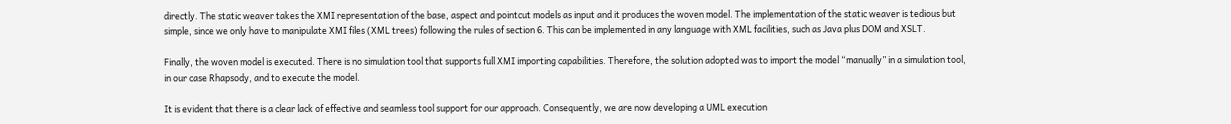directly. The static weaver takes the XMI representation of the base, aspect and pointcut models as input and it produces the woven model. The implementation of the static weaver is tedious but simple, since we only have to manipulate XMI files (XML trees) following the rules of section 6. This can be implemented in any language with XML facilities, such as Java plus DOM and XSLT.

Finally, the woven model is executed. There is no simulation tool that supports full XMI importing capabilities. Therefore, the solution adopted was to import the model “manually” in a simulation tool, in our case Rhapsody, and to execute the model.

It is evident that there is a clear lack of effective and seamless tool support for our approach. Consequently, we are now developing a UML execution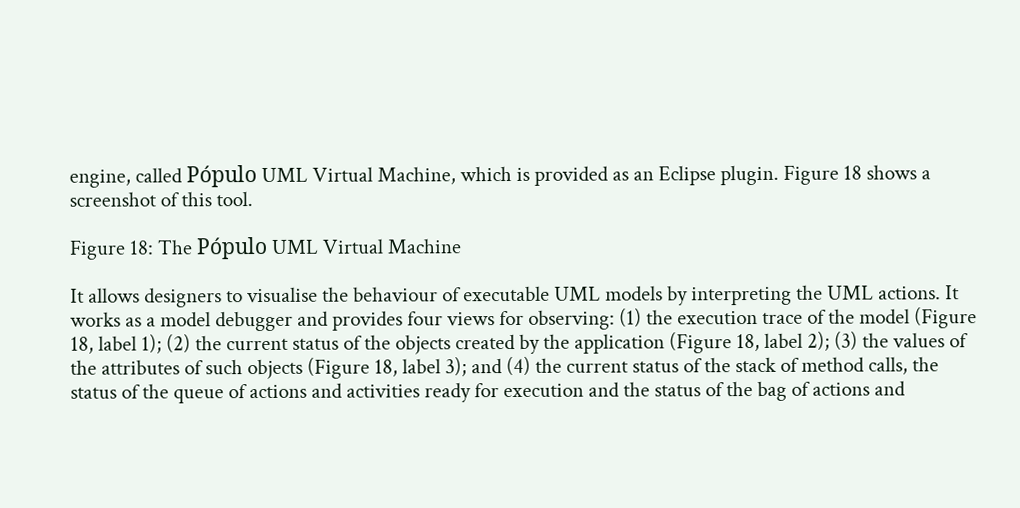engine, called Pópulo UML Virtual Machine, which is provided as an Eclipse plugin. Figure 18 shows a screenshot of this tool.

Figure 18: The Pópulo UML Virtual Machine

It allows designers to visualise the behaviour of executable UML models by interpreting the UML actions. It works as a model debugger and provides four views for observing: (1) the execution trace of the model (Figure 18, label 1); (2) the current status of the objects created by the application (Figure 18, label 2); (3) the values of the attributes of such objects (Figure 18, label 3); and (4) the current status of the stack of method calls, the status of the queue of actions and activities ready for execution and the status of the bag of actions and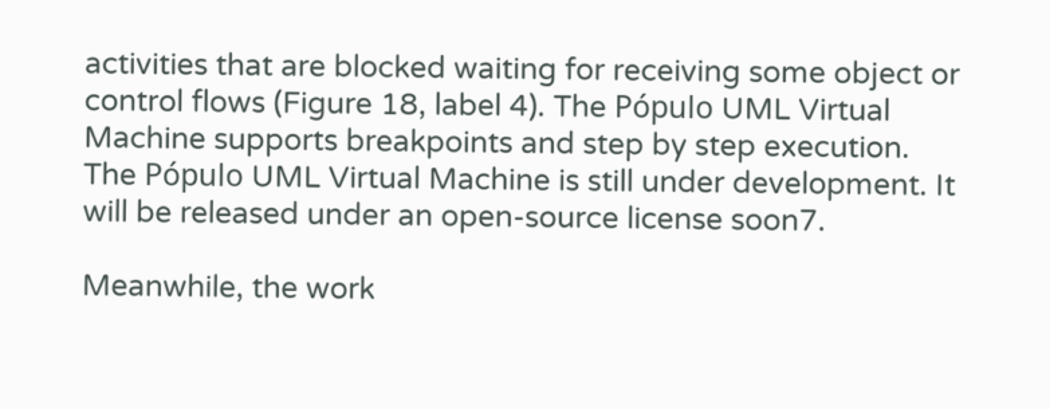activities that are blocked waiting for receiving some object or control flows (Figure 18, label 4). The Pópulo UML Virtual Machine supports breakpoints and step by step execution. The Pópulo UML Virtual Machine is still under development. It will be released under an open-source license soon7.

Meanwhile, the work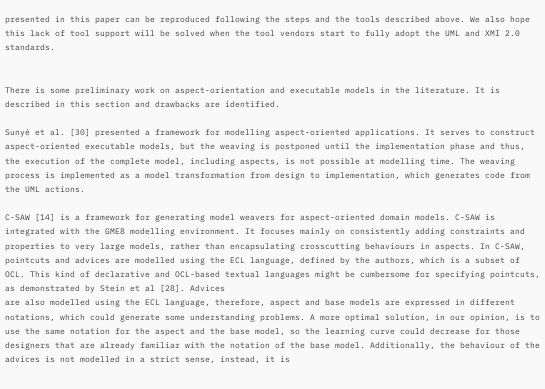presented in this paper can be reproduced following the steps and the tools described above. We also hope this lack of tool support will be solved when the tool vendors start to fully adopt the UML and XMI 2.0 standards.


There is some preliminary work on aspect-orientation and executable models in the literature. It is described in this section and drawbacks are identified.

Sunyé et al. [30] presented a framework for modelling aspect-oriented applications. It serves to construct aspect-oriented executable models, but the weaving is postponed until the implementation phase and thus, the execution of the complete model, including aspects, is not possible at modelling time. The weaving process is implemented as a model transformation from design to implementation, which generates code from the UML actions.

C-SAW [14] is a framework for generating model weavers for aspect-oriented domain models. C-SAW is integrated with the GME8 modelling environment. It focuses mainly on consistently adding constraints and properties to very large models, rather than encapsulating crosscutting behaviours in aspects. In C-SAW, pointcuts and advices are modelled using the ECL language, defined by the authors, which is a subset of OCL. This kind of declarative and OCL-based textual languages might be cumbersome for specifying pointcuts, as demonstrated by Stein et al [28]. Advices
are also modelled using the ECL language, therefore, aspect and base models are expressed in different notations, which could generate some understanding problems. A more optimal solution, in our opinion, is to use the same notation for the aspect and the base model, so the learning curve could decrease for those designers that are already familiar with the notation of the base model. Additionally, the behaviour of the advices is not modelled in a strict sense, instead, it is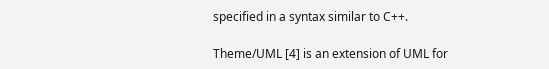specified in a syntax similar to C++.

Theme/UML [4] is an extension of UML for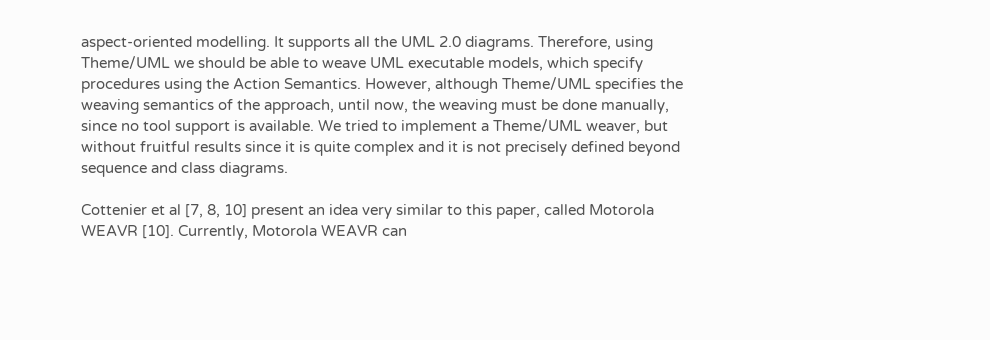aspect-oriented modelling. It supports all the UML 2.0 diagrams. Therefore, using Theme/UML we should be able to weave UML executable models, which specify procedures using the Action Semantics. However, although Theme/UML specifies the weaving semantics of the approach, until now, the weaving must be done manually, since no tool support is available. We tried to implement a Theme/UML weaver, but without fruitful results since it is quite complex and it is not precisely defined beyond sequence and class diagrams.

Cottenier et al [7, 8, 10] present an idea very similar to this paper, called Motorola WEAVR [10]. Currently, Motorola WEAVR can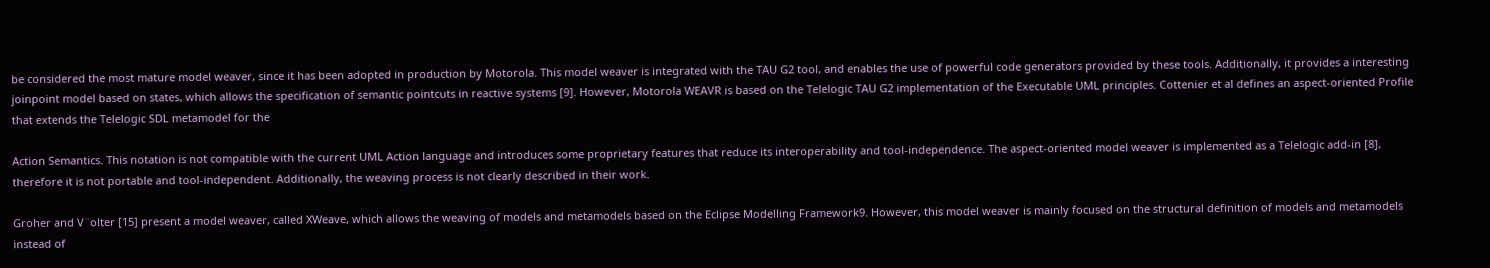be considered the most mature model weaver, since it has been adopted in production by Motorola. This model weaver is integrated with the TAU G2 tool, and enables the use of powerful code generators provided by these tools. Additionally, it provides a interesting joinpoint model based on states, which allows the specification of semantic pointcuts in reactive systems [9]. However, Motorola WEAVR is based on the Telelogic TAU G2 implementation of the Executable UML principles. Cottenier et al defines an aspect-oriented Profile that extends the Telelogic SDL metamodel for the

Action Semantics. This notation is not compatible with the current UML Action language and introduces some proprietary features that reduce its interoperability and tool-independence. The aspect-oriented model weaver is implemented as a Telelogic add-in [8], therefore it is not portable and tool-independent. Additionally, the weaving process is not clearly described in their work.

Groher and V¨olter [15] present a model weaver, called XWeave, which allows the weaving of models and metamodels based on the Eclipse Modelling Framework9. However, this model weaver is mainly focused on the structural definition of models and metamodels instead of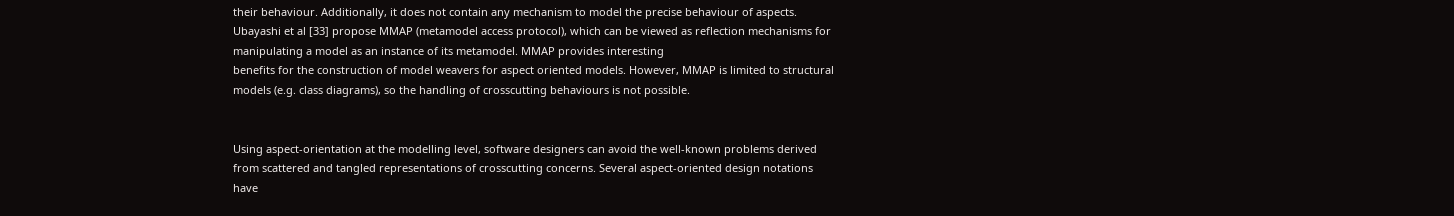their behaviour. Additionally, it does not contain any mechanism to model the precise behaviour of aspects. Ubayashi et al [33] propose MMAP (metamodel access protocol), which can be viewed as reflection mechanisms for manipulating a model as an instance of its metamodel. MMAP provides interesting
benefits for the construction of model weavers for aspect oriented models. However, MMAP is limited to structural models (e.g. class diagrams), so the handling of crosscutting behaviours is not possible.


Using aspect-orientation at the modelling level, software designers can avoid the well-known problems derived from scattered and tangled representations of crosscutting concerns. Several aspect-oriented design notations have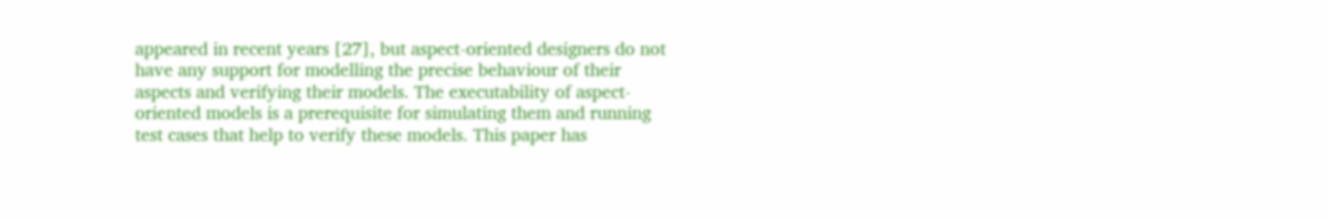appeared in recent years [27], but aspect-oriented designers do not have any support for modelling the precise behaviour of their aspects and verifying their models. The executability of aspect-oriented models is a prerequisite for simulating them and running test cases that help to verify these models. This paper has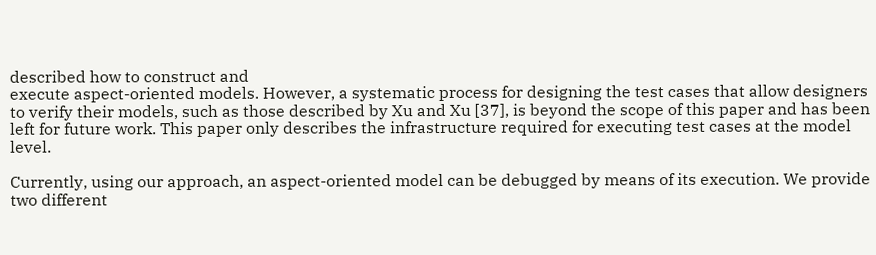described how to construct and
execute aspect-oriented models. However, a systematic process for designing the test cases that allow designers to verify their models, such as those described by Xu and Xu [37], is beyond the scope of this paper and has been left for future work. This paper only describes the infrastructure required for executing test cases at the model level.

Currently, using our approach, an aspect-oriented model can be debugged by means of its execution. We provide two different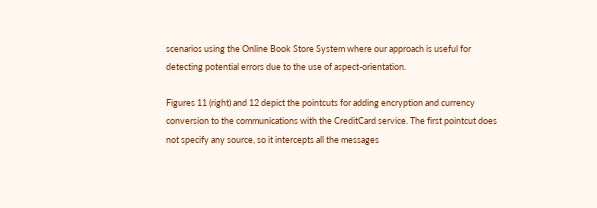scenarios using the Online Book Store System where our approach is useful for detecting potential errors due to the use of aspect-orientation.

Figures 11 (right) and 12 depict the pointcuts for adding encryption and currency conversion to the communications with the CreditCard service. The first pointcut does not specify any source, so it intercepts all the messages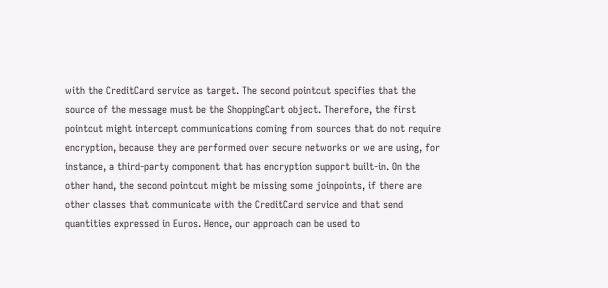with the CreditCard service as target. The second pointcut specifies that the source of the message must be the ShoppingCart object. Therefore, the first pointcut might intercept communications coming from sources that do not require encryption, because they are performed over secure networks or we are using, for instance, a third-party component that has encryption support built-in. On the other hand, the second pointcut might be missing some joinpoints, if there are other classes that communicate with the CreditCard service and that send quantities expressed in Euros. Hence, our approach can be used to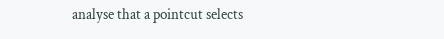analyse that a pointcut selects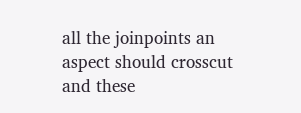all the joinpoints an aspect should crosscut and these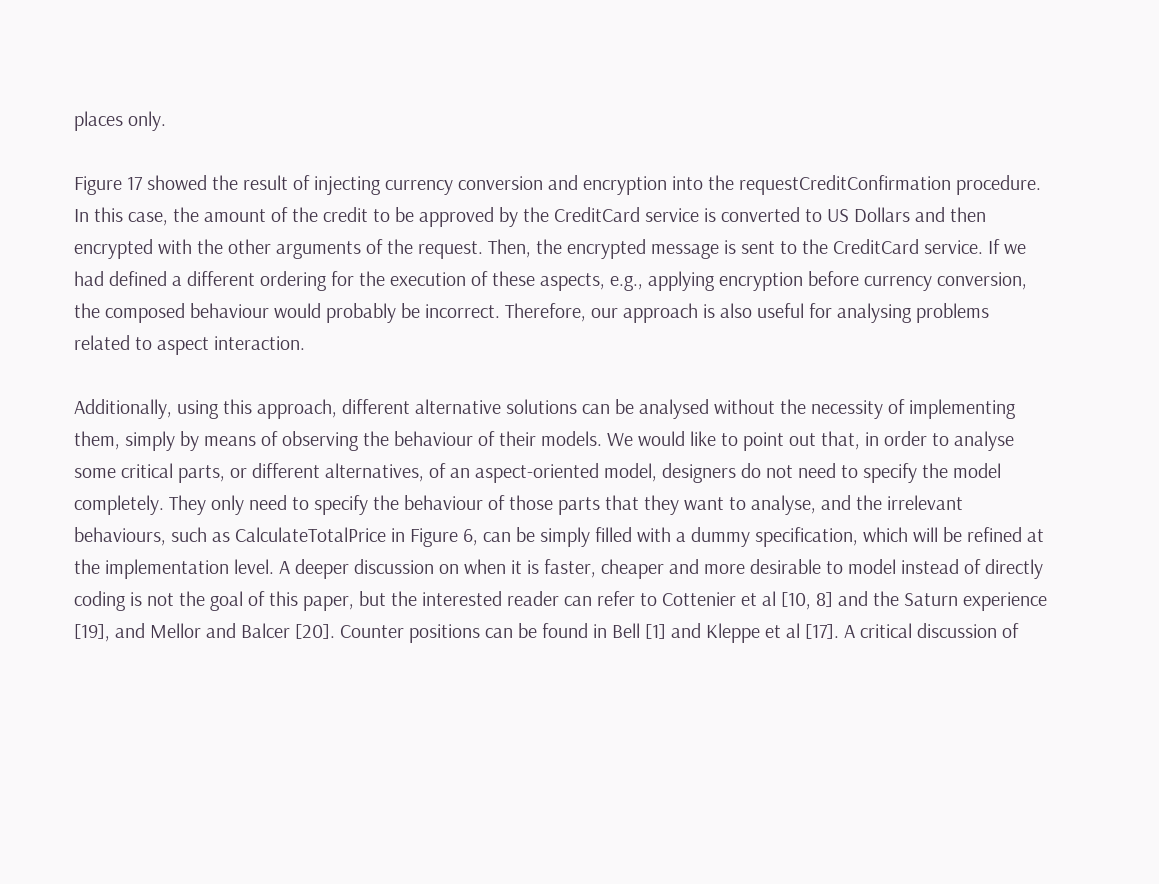places only.

Figure 17 showed the result of injecting currency conversion and encryption into the requestCreditConfirmation procedure. In this case, the amount of the credit to be approved by the CreditCard service is converted to US Dollars and then encrypted with the other arguments of the request. Then, the encrypted message is sent to the CreditCard service. If we had defined a different ordering for the execution of these aspects, e.g., applying encryption before currency conversion, the composed behaviour would probably be incorrect. Therefore, our approach is also useful for analysing problems related to aspect interaction.

Additionally, using this approach, different alternative solutions can be analysed without the necessity of implementing them, simply by means of observing the behaviour of their models. We would like to point out that, in order to analyse some critical parts, or different alternatives, of an aspect-oriented model, designers do not need to specify the model completely. They only need to specify the behaviour of those parts that they want to analyse, and the irrelevant behaviours, such as CalculateTotalPrice in Figure 6, can be simply filled with a dummy specification, which will be refined at the implementation level. A deeper discussion on when it is faster, cheaper and more desirable to model instead of directly coding is not the goal of this paper, but the interested reader can refer to Cottenier et al [10, 8] and the Saturn experience [19], and Mellor and Balcer [20]. Counter positions can be found in Bell [1] and Kleppe et al [17]. A critical discussion of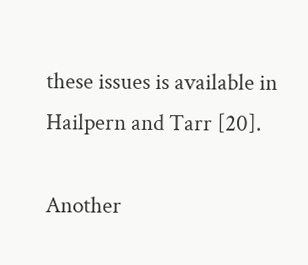these issues is available in Hailpern and Tarr [20].

Another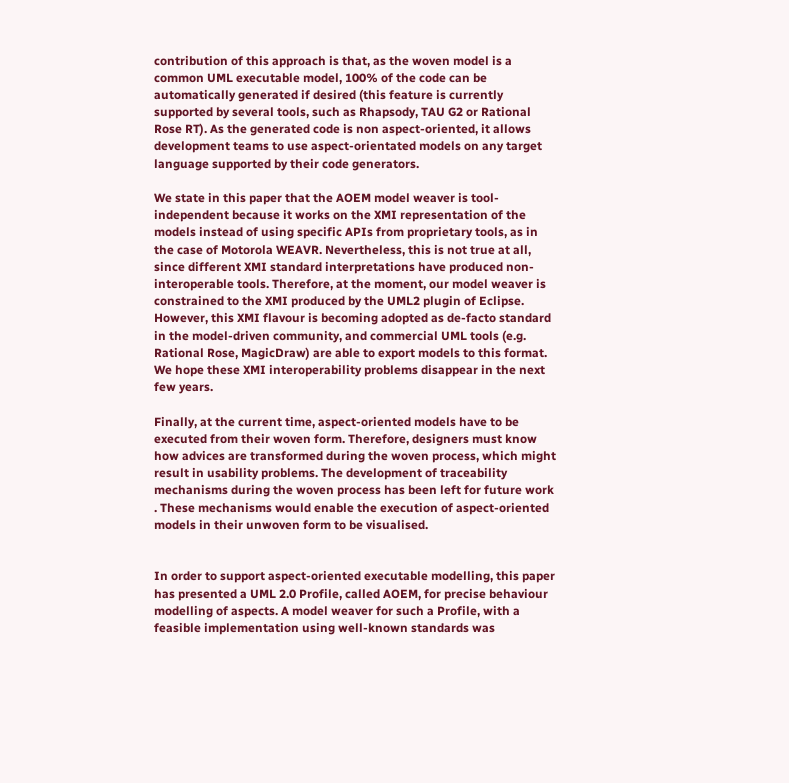contribution of this approach is that, as the woven model is a common UML executable model, 100% of the code can be automatically generated if desired (this feature is currently supported by several tools, such as Rhapsody, TAU G2 or Rational Rose RT). As the generated code is non aspect-oriented, it allows development teams to use aspect-orientated models on any target language supported by their code generators.

We state in this paper that the AOEM model weaver is tool-independent because it works on the XMI representation of the models instead of using specific APIs from proprietary tools, as in the case of Motorola WEAVR. Nevertheless, this is not true at all, since different XMI standard interpretations have produced non-interoperable tools. Therefore, at the moment, our model weaver is constrained to the XMI produced by the UML2 plugin of Eclipse. However, this XMI flavour is becoming adopted as de-facto standard in the model-driven community, and commercial UML tools (e.g. Rational Rose, MagicDraw) are able to export models to this format. We hope these XMI interoperability problems disappear in the next few years.

Finally, at the current time, aspect-oriented models have to be executed from their woven form. Therefore, designers must know how advices are transformed during the woven process, which might result in usability problems. The development of traceability mechanisms during the woven process has been left for future work . These mechanisms would enable the execution of aspect-oriented models in their unwoven form to be visualised.


In order to support aspect-oriented executable modelling, this paper has presented a UML 2.0 Profile, called AOEM, for precise behaviour modelling of aspects. A model weaver for such a Profile, with a feasible implementation using well-known standards was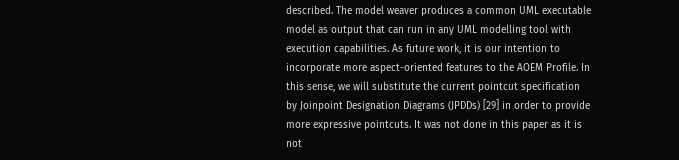described. The model weaver produces a common UML executable model as output that can run in any UML modelling tool with execution capabilities. As future work, it is our intention to incorporate more aspect-oriented features to the AOEM Profile. In this sense, we will substitute the current pointcut specification by Joinpoint Designation Diagrams (JPDDs) [29] in order to provide more expressive pointcuts. It was not done in this paper as it is not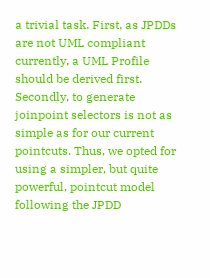a trivial task. First, as JPDDs are not UML compliant currently, a UML Profile should be derived first. Secondly, to generate joinpoint selectors is not as simple as for our current pointcuts. Thus, we opted for using a simpler, but quite powerful, pointcut model following the JPDD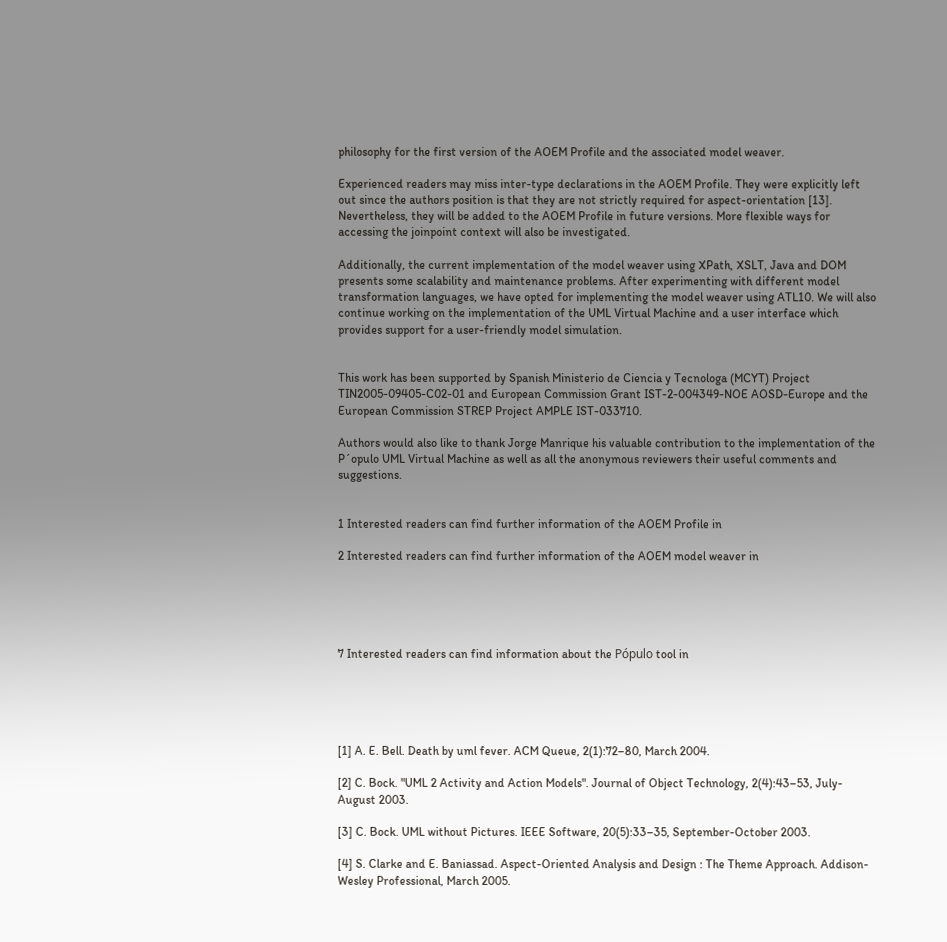philosophy for the first version of the AOEM Profile and the associated model weaver.

Experienced readers may miss inter-type declarations in the AOEM Profile. They were explicitly left out since the authors position is that they are not strictly required for aspect-orientation [13]. Nevertheless, they will be added to the AOEM Profile in future versions. More flexible ways for accessing the joinpoint context will also be investigated.

Additionally, the current implementation of the model weaver using XPath, XSLT, Java and DOM presents some scalability and maintenance problems. After experimenting with different model transformation languages, we have opted for implementing the model weaver using ATL10. We will also continue working on the implementation of the UML Virtual Machine and a user interface which provides support for a user-friendly model simulation.


This work has been supported by Spanish Ministerio de Ciencia y Tecnologa (MCYT) Project TIN2005-09405-C02-01 and European Commission Grant IST-2-004349-NOE AOSD-Europe and the European Commission STREP Project AMPLE IST-033710.

Authors would also like to thank Jorge Manrique his valuable contribution to the implementation of the P´opulo UML Virtual Machine as well as all the anonymous reviewers their useful comments and suggestions.


1 Interested readers can find further information of the AOEM Profile in

2 Interested readers can find further information of the AOEM model weaver in





7 Interested readers can find information about the Pópulo tool in





[1] A. E. Bell. Death by uml fever. ACM Queue, 2(1):72–80, March 2004.

[2] C. Bock. "UML 2 Activity and Action Models". Journal of Object Technology, 2(4):43–53, July-August 2003.

[3] C. Bock. UML without Pictures. IEEE Software, 20(5):33–35, September-October 2003.

[4] S. Clarke and E. Baniassad. Aspect-Oriented Analysis and Design : The Theme Approach. Addison-Wesley Professional, March 2005.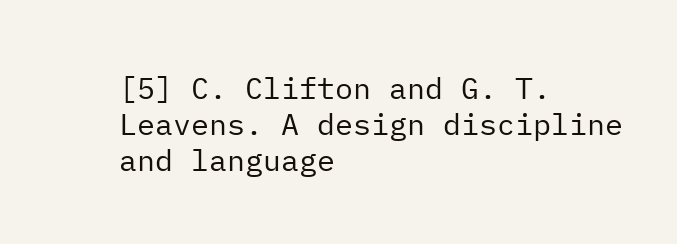[5] C. Clifton and G. T. Leavens. A design discipline and language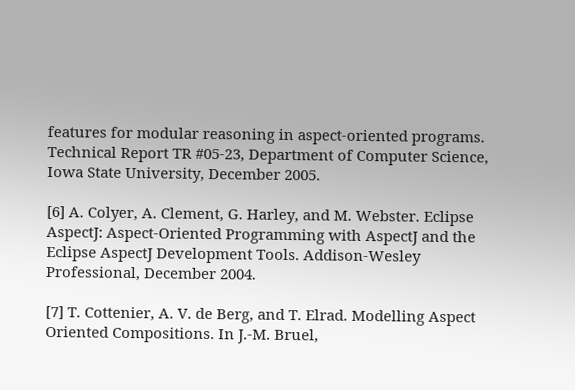features for modular reasoning in aspect-oriented programs. Technical Report TR #05-23, Department of Computer Science, Iowa State University, December 2005.

[6] A. Colyer, A. Clement, G. Harley, and M. Webster. Eclipse AspectJ: Aspect-Oriented Programming with AspectJ and the Eclipse AspectJ Development Tools. Addison-Wesley Professional, December 2004.

[7] T. Cottenier, A. V. de Berg, and T. Elrad. Modelling Aspect Oriented Compositions. In J.-M. Bruel,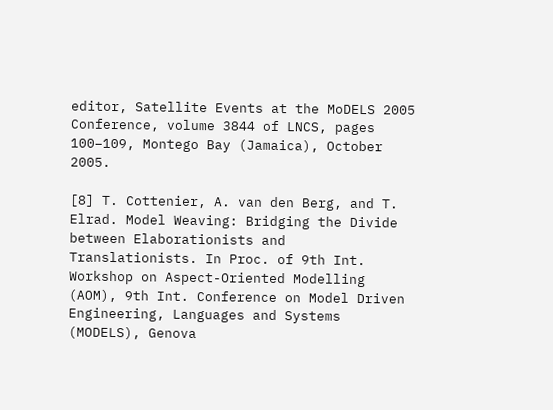editor, Satellite Events at the MoDELS 2005 Conference, volume 3844 of LNCS, pages 100–109, Montego Bay (Jamaica), October 2005.

[8] T. Cottenier, A. van den Berg, and T. Elrad. Model Weaving: Bridging the Divide between Elaborationists and Translationists. In Proc. of 9th Int. Workshop on Aspect-Oriented Modelling (AOM), 9th Int. Conference on Model Driven Engineering, Languages and Systems (MODELS), Genova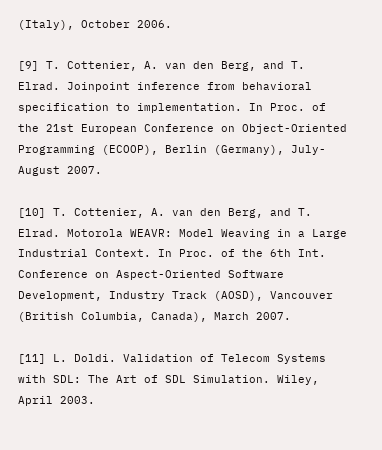(Italy), October 2006.

[9] T. Cottenier, A. van den Berg, and T. Elrad. Joinpoint inference from behavioral specification to implementation. In Proc. of the 21st European Conference on Object-Oriented Programming (ECOOP), Berlin (Germany), July-August 2007.

[10] T. Cottenier, A. van den Berg, and T. Elrad. Motorola WEAVR: Model Weaving in a Large Industrial Context. In Proc. of the 6th Int. Conference on Aspect-Oriented Software Development, Industry Track (AOSD), Vancouver (British Columbia, Canada), March 2007.

[11] L. Doldi. Validation of Telecom Systems with SDL: The Art of SDL Simulation. Wiley, April 2003.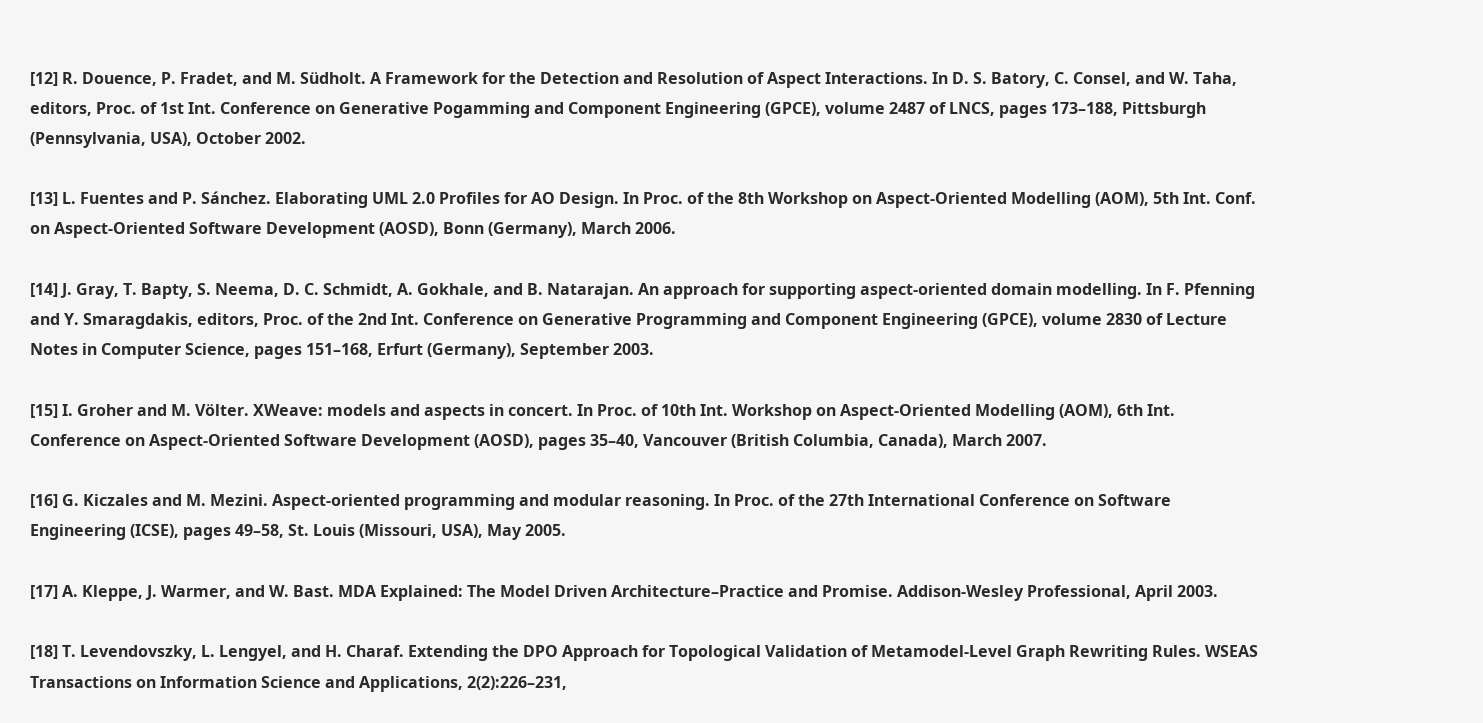[12] R. Douence, P. Fradet, and M. Südholt. A Framework for the Detection and Resolution of Aspect Interactions. In D. S. Batory, C. Consel, and W. Taha, editors, Proc. of 1st Int. Conference on Generative Pogamming and Component Engineering (GPCE), volume 2487 of LNCS, pages 173–188, Pittsburgh (Pennsylvania, USA), October 2002.

[13] L. Fuentes and P. Sánchez. Elaborating UML 2.0 Profiles for AO Design. In Proc. of the 8th Workshop on Aspect-Oriented Modelling (AOM), 5th Int. Conf. on Aspect-Oriented Software Development (AOSD), Bonn (Germany), March 2006.

[14] J. Gray, T. Bapty, S. Neema, D. C. Schmidt, A. Gokhale, and B. Natarajan. An approach for supporting aspect-oriented domain modelling. In F. Pfenning and Y. Smaragdakis, editors, Proc. of the 2nd Int. Conference on Generative Programming and Component Engineering (GPCE), volume 2830 of Lecture Notes in Computer Science, pages 151–168, Erfurt (Germany), September 2003.

[15] I. Groher and M. Völter. XWeave: models and aspects in concert. In Proc. of 10th Int. Workshop on Aspect-Oriented Modelling (AOM), 6th Int. Conference on Aspect-Oriented Software Development (AOSD), pages 35–40, Vancouver (British Columbia, Canada), March 2007.

[16] G. Kiczales and M. Mezini. Aspect-oriented programming and modular reasoning. In Proc. of the 27th International Conference on Software Engineering (ICSE), pages 49–58, St. Louis (Missouri, USA), May 2005.

[17] A. Kleppe, J. Warmer, and W. Bast. MDA Explained: The Model Driven Architecture–Practice and Promise. Addison-Wesley Professional, April 2003.

[18] T. Levendovszky, L. Lengyel, and H. Charaf. Extending the DPO Approach for Topological Validation of Metamodel-Level Graph Rewriting Rules. WSEAS Transactions on Information Science and Applications, 2(2):226–231,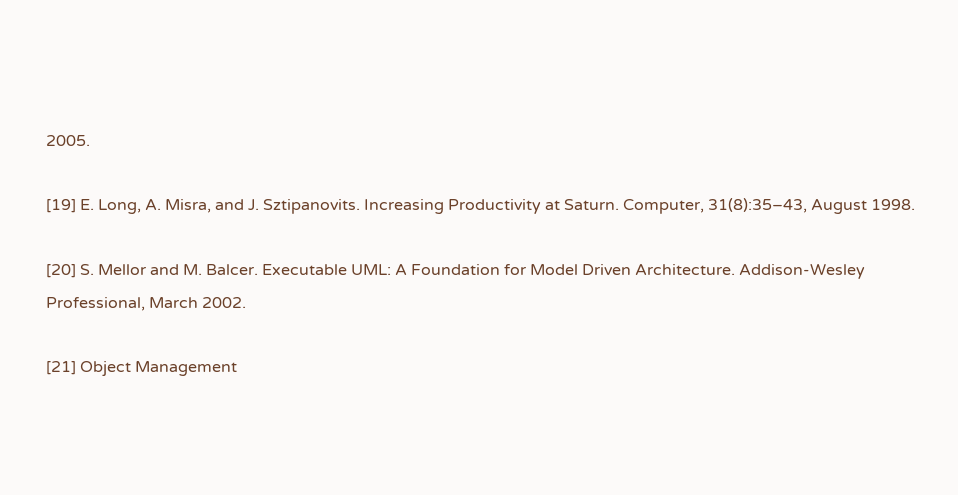2005.

[19] E. Long, A. Misra, and J. Sztipanovits. Increasing Productivity at Saturn. Computer, 31(8):35–43, August 1998.

[20] S. Mellor and M. Balcer. Executable UML: A Foundation for Model Driven Architecture. Addison-Wesley Professional, March 2002.

[21] Object Management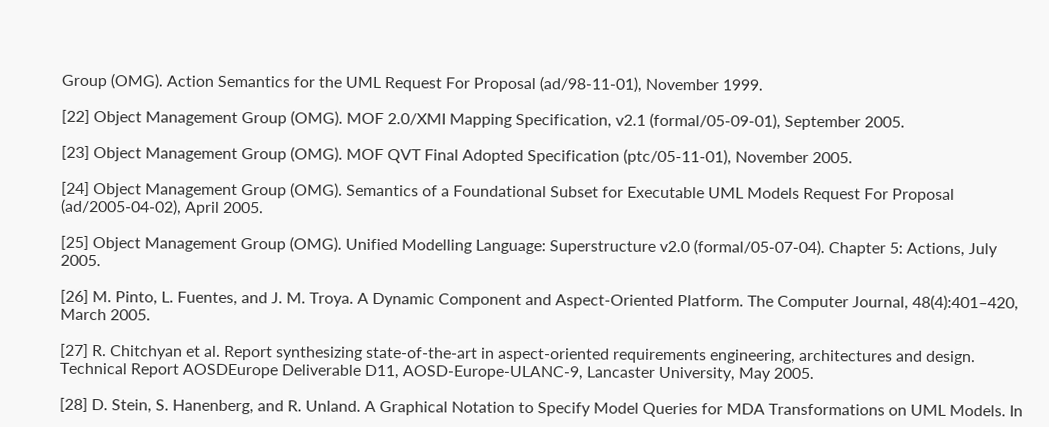Group (OMG). Action Semantics for the UML Request For Proposal (ad/98-11-01), November 1999.

[22] Object Management Group (OMG). MOF 2.0/XMI Mapping Specification, v2.1 (formal/05-09-01), September 2005.

[23] Object Management Group (OMG). MOF QVT Final Adopted Specification (ptc/05-11-01), November 2005.

[24] Object Management Group (OMG). Semantics of a Foundational Subset for Executable UML Models Request For Proposal (ad/2005-04-02), April 2005.

[25] Object Management Group (OMG). Unified Modelling Language: Superstructure v2.0 (formal/05-07-04). Chapter 5: Actions, July 2005.

[26] M. Pinto, L. Fuentes, and J. M. Troya. A Dynamic Component and Aspect-Oriented Platform. The Computer Journal, 48(4):401–420, March 2005.

[27] R. Chitchyan et al. Report synthesizing state-of-the-art in aspect-oriented requirements engineering, architectures and design. Technical Report AOSDEurope Deliverable D11, AOSD-Europe-ULANC-9, Lancaster University, May 2005.

[28] D. Stein, S. Hanenberg, and R. Unland. A Graphical Notation to Specify Model Queries for MDA Transformations on UML Models. In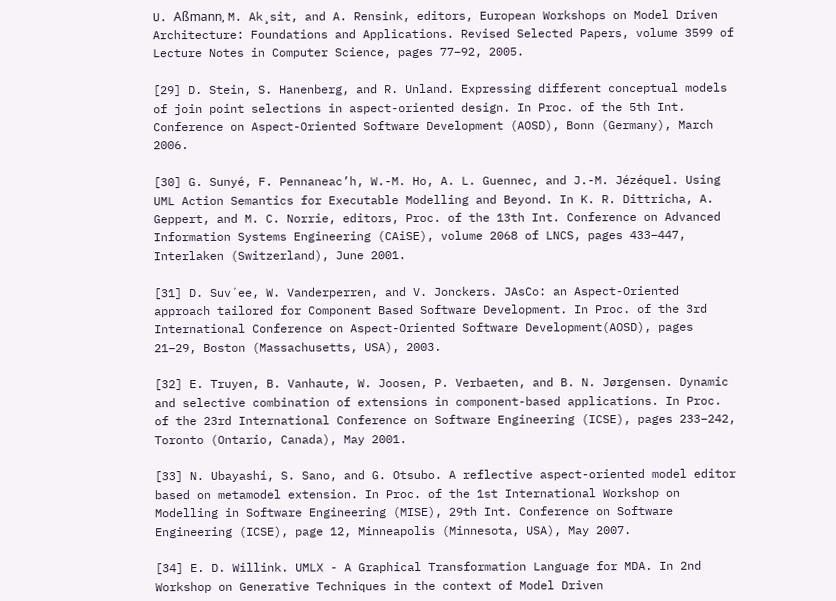U. Aßmann, M. Ak¸sit, and A. Rensink, editors, European Workshops on Model Driven Architecture: Foundations and Applications. Revised Selected Papers, volume 3599 of Lecture Notes in Computer Science, pages 77–92, 2005.

[29] D. Stein, S. Hanenberg, and R. Unland. Expressing different conceptual models of join point selections in aspect-oriented design. In Proc. of the 5th Int. Conference on Aspect-Oriented Software Development (AOSD), Bonn (Germany), March 2006.

[30] G. Sunyé, F. Pennaneac’h, W.-M. Ho, A. L. Guennec, and J.-M. Jézéquel. Using UML Action Semantics for Executable Modelling and Beyond. In K. R. Dittricha, A. Geppert, and M. C. Norrie, editors, Proc. of the 13th Int. Conference on Advanced Information Systems Engineering (CAiSE), volume 2068 of LNCS, pages 433–447, Interlaken (Switzerland), June 2001.

[31] D. Suv´ee, W. Vanderperren, and V. Jonckers. JAsCo: an Aspect-Oriented approach tailored for Component Based Software Development. In Proc. of the 3rd International Conference on Aspect-Oriented Software Development(AOSD), pages 21–29, Boston (Massachusetts, USA), 2003.

[32] E. Truyen, B. Vanhaute, W. Joosen, P. Verbaeten, and B. N. Jørgensen. Dynamic and selective combination of extensions in component-based applications. In Proc. of the 23rd International Conference on Software Engineering (ICSE), pages 233–242, Toronto (Ontario, Canada), May 2001.

[33] N. Ubayashi, S. Sano, and G. Otsubo. A reflective aspect-oriented model editor based on metamodel extension. In Proc. of the 1st International Workshop on Modelling in Software Engineering (MISE), 29th Int. Conference on Software Engineering (ICSE), page 12, Minneapolis (Minnesota, USA), May 2007.

[34] E. D. Willink. UMLX - A Graphical Transformation Language for MDA. In 2nd Workshop on Generative Techniques in the context of Model Driven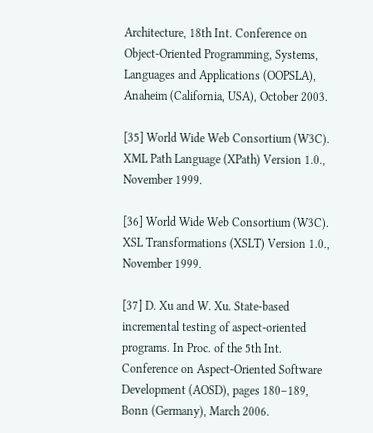Architecture, 18th Int. Conference on Object-Oriented Programming, Systems, Languages and Applications (OOPSLA), Anaheim (California, USA), October 2003.

[35] World Wide Web Consortium (W3C). XML Path Language (XPath) Version 1.0., November 1999.

[36] World Wide Web Consortium (W3C). XSL Transformations (XSLT) Version 1.0., November 1999.

[37] D. Xu and W. Xu. State-based incremental testing of aspect-oriented programs. In Proc. of the 5th Int. Conference on Aspect-Oriented Software Development (AOSD), pages 180–189, Bonn (Germany), March 2006.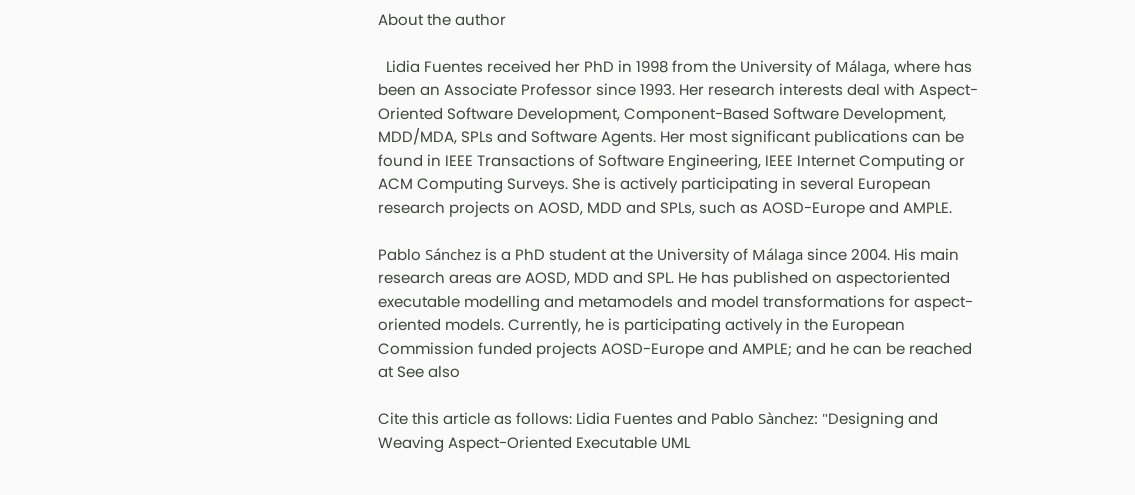About the author

  Lidia Fuentes received her PhD in 1998 from the University of Málaga, where has been an Associate Professor since 1993. Her research interests deal with Aspect-Oriented Software Development, Component-Based Software Development, MDD/MDA, SPLs and Software Agents. Her most significant publications can be found in IEEE Transactions of Software Engineering, IEEE Internet Computing or ACM Computing Surveys. She is actively participating in several European research projects on AOSD, MDD and SPLs, such as AOSD-Europe and AMPLE.

Pablo Sánchez is a PhD student at the University of Málaga since 2004. His main research areas are AOSD, MDD and SPL. He has published on aspectoriented executable modelling and metamodels and model transformations for aspect-oriented models. Currently, he is participating actively in the European Commission funded projects AOSD-Europe and AMPLE; and he can be reached at See also

Cite this article as follows: Lidia Fuentes and Pablo Sànchez: "Designing and Weaving Aspect-Oriented Executable UML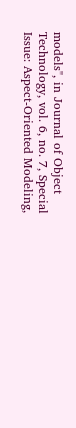models", in Journal of Object Technology, vol. 6, no. 7, Special Issue: Aspect-Oriented Modeling,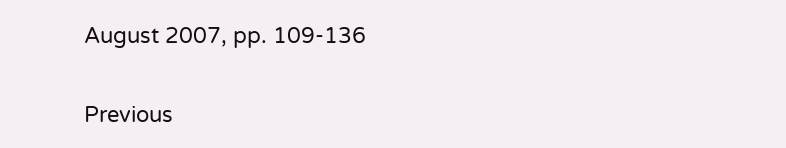August 2007, pp. 109-136

Previous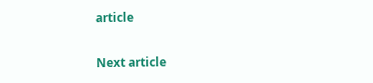article

Next article